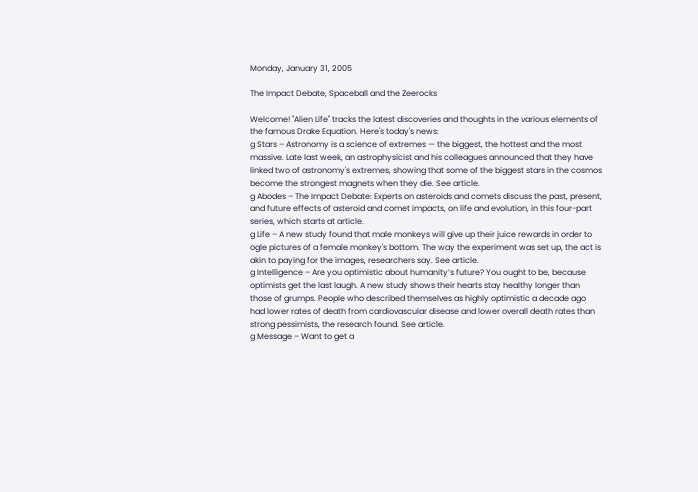Monday, January 31, 2005

The Impact Debate, Spaceball and the Zeerocks

Welcome! "Alien Life" tracks the latest discoveries and thoughts in the various elements of the famous Drake Equation. Here's today's news:
g Stars – Astronomy is a science of extremes — the biggest, the hottest and the most massive. Late last week, an astrophysicist and his colleagues announced that they have linked two of astronomy's extremes, showing that some of the biggest stars in the cosmos become the strongest magnets when they die. See article.
g Abodes – The Impact Debate: Experts on asteroids and comets discuss the past, present, and future effects of asteroid and comet impacts, on life and evolution, in this four-part series, which starts at article.
g Life – A new study found that male monkeys will give up their juice rewards in order to ogle pictures of a female monkey's bottom. The way the experiment was set up, the act is akin to paying for the images, researchers say. See article.
g Intelligence – Are you optimistic about humanity’s future? You ought to be, because optimists get the last laugh. A new study shows their hearts stay healthy longer than those of grumps. People who described themselves as highly optimistic a decade ago had lower rates of death from cardiovascular disease and lower overall death rates than strong pessimists, the research found. See article.
g Message – Want to get a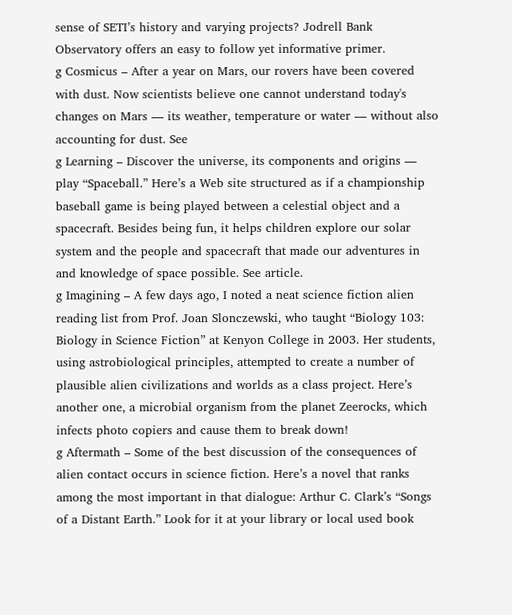sense of SETI’s history and varying projects? Jodrell Bank Observatory offers an easy to follow yet informative primer.
g Cosmicus – After a year on Mars, our rovers have been covered with dust. Now scientists believe one cannot understand today's changes on Mars — its weather, temperature or water — without also accounting for dust. See
g Learning – Discover the universe, its components and origins — play “Spaceball.” Here’s a Web site structured as if a championship baseball game is being played between a celestial object and a spacecraft. Besides being fun, it helps children explore our solar system and the people and spacecraft that made our adventures in and knowledge of space possible. See article.
g Imagining – A few days ago, I noted a neat science fiction alien reading list from Prof. Joan Slonczewski, who taught “Biology 103: Biology in Science Fiction” at Kenyon College in 2003. Her students, using astrobiological principles, attempted to create a number of plausible alien civilizations and worlds as a class project. Here’s another one, a microbial organism from the planet Zeerocks, which infects photo copiers and cause them to break down!
g Aftermath – Some of the best discussion of the consequences of alien contact occurs in science fiction. Here’s a novel that ranks among the most important in that dialogue: Arthur C. Clark’s “Songs of a Distant Earth.” Look for it at your library or local used book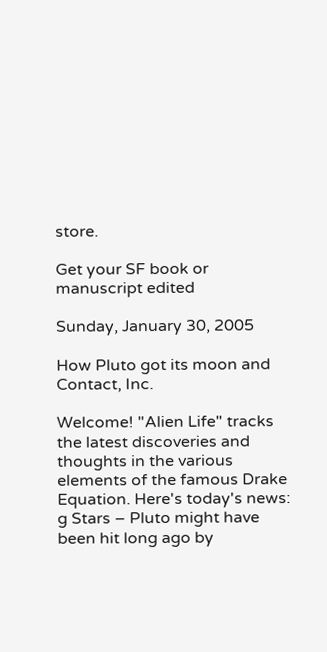store.

Get your SF book or manuscript edited

Sunday, January 30, 2005

How Pluto got its moon and Contact, Inc.

Welcome! "Alien Life" tracks the latest discoveries and thoughts in the various elements of the famous Drake Equation. Here's today's news:
g Stars – Pluto might have been hit long ago by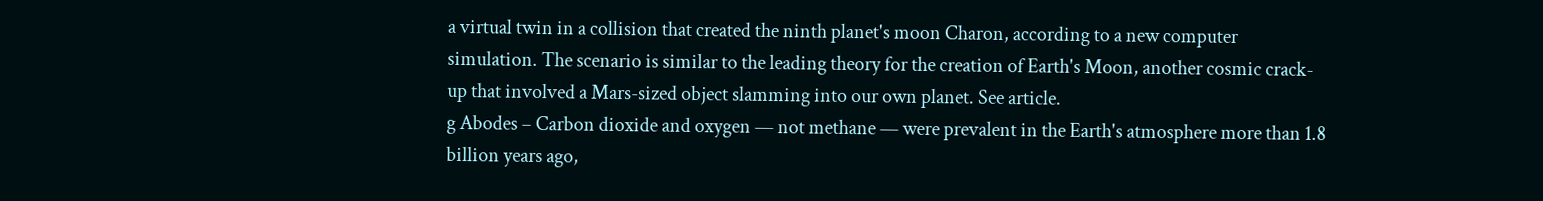a virtual twin in a collision that created the ninth planet's moon Charon, according to a new computer simulation. The scenario is similar to the leading theory for the creation of Earth's Moon, another cosmic crack-up that involved a Mars-sized object slamming into our own planet. See article.
g Abodes – Carbon dioxide and oxygen — not methane — were prevalent in the Earth's atmosphere more than 1.8 billion years ago,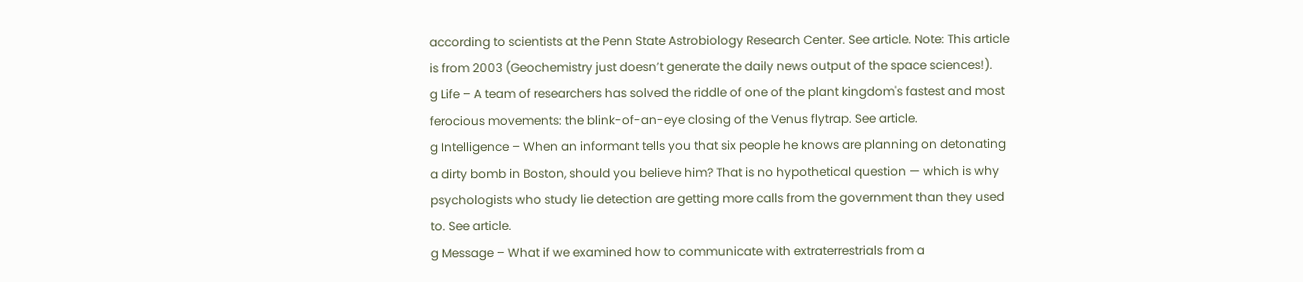according to scientists at the Penn State Astrobiology Research Center. See article. Note: This article is from 2003 (Geochemistry just doesn’t generate the daily news output of the space sciences!).
g Life – A team of researchers has solved the riddle of one of the plant kingdom's fastest and most ferocious movements: the blink-of-an-eye closing of the Venus flytrap. See article.
g Intelligence – When an informant tells you that six people he knows are planning on detonating a dirty bomb in Boston, should you believe him? That is no hypothetical question — which is why psychologists who study lie detection are getting more calls from the government than they used to. See article.
g Message – What if we examined how to communicate with extraterrestrials from a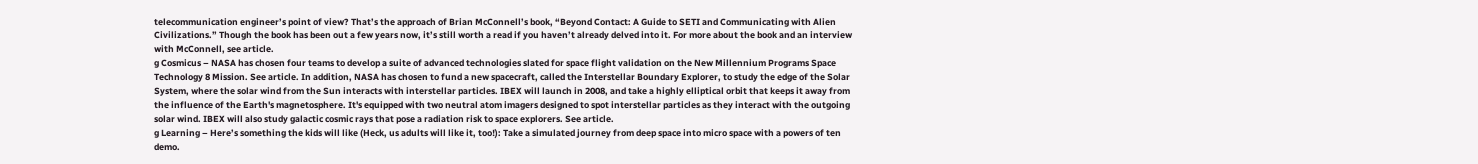telecommunication engineer’s point of view? That’s the approach of Brian McConnell’s book, “Beyond Contact: A Guide to SETI and Communicating with Alien Civilizations.” Though the book has been out a few years now, it’s still worth a read if you haven’t already delved into it. For more about the book and an interview with McConnell, see article.
g Cosmicus – NASA has chosen four teams to develop a suite of advanced technologies slated for space flight validation on the New Millennium Programs Space Technology 8 Mission. See article. In addition, NASA has chosen to fund a new spacecraft, called the Interstellar Boundary Explorer, to study the edge of the Solar System, where the solar wind from the Sun interacts with interstellar particles. IBEX will launch in 2008, and take a highly elliptical orbit that keeps it away from the influence of the Earth's magnetosphere. It's equipped with two neutral atom imagers designed to spot interstellar particles as they interact with the outgoing solar wind. IBEX will also study galactic cosmic rays that pose a radiation risk to space explorers. See article.
g Learning – Here’s something the kids will like (Heck, us adults will like it, too!): Take a simulated journey from deep space into micro space with a powers of ten demo.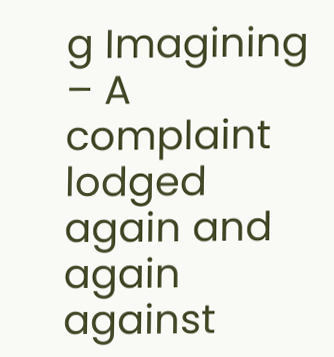g Imagining – A complaint lodged again and again against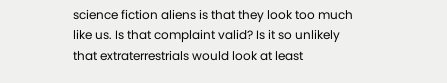science fiction aliens is that they look too much like us. Is that complaint valid? Is it so unlikely that extraterrestrials would look at least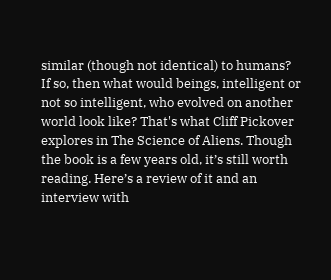similar (though not identical) to humans? If so, then what would beings, intelligent or not so intelligent, who evolved on another world look like? That's what Cliff Pickover explores in The Science of Aliens. Though the book is a few years old, it’s still worth reading. Here’s a review of it and an interview with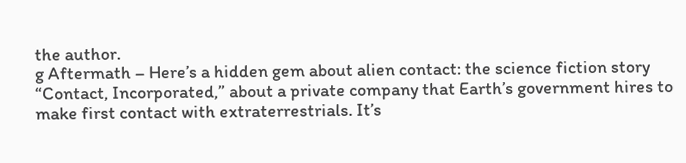the author.
g Aftermath – Here’s a hidden gem about alien contact: the science fiction story “Contact, Incorporated,” about a private company that Earth’s government hires to make first contact with extraterrestrials. It’s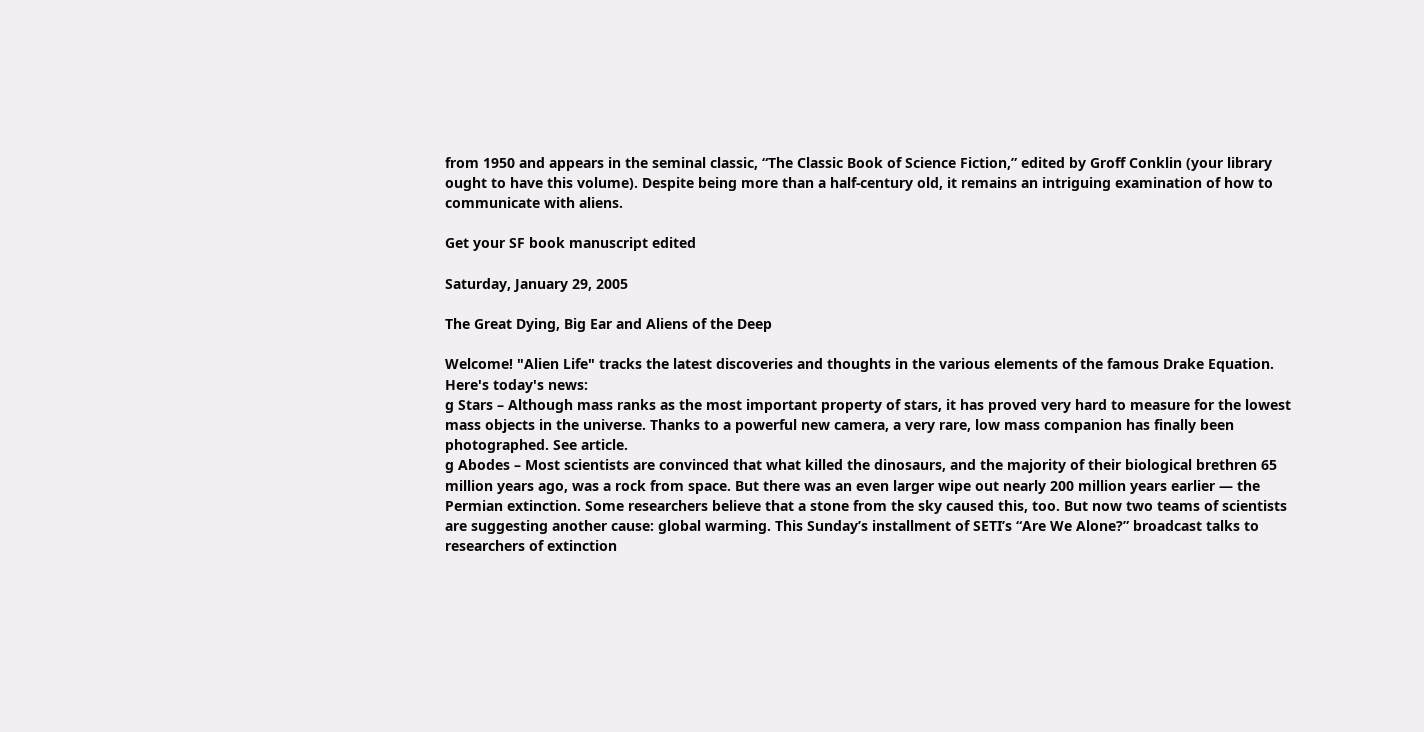from 1950 and appears in the seminal classic, “The Classic Book of Science Fiction,” edited by Groff Conklin (your library ought to have this volume). Despite being more than a half-century old, it remains an intriguing examination of how to communicate with aliens.

Get your SF book manuscript edited

Saturday, January 29, 2005

The Great Dying, Big Ear and Aliens of the Deep

Welcome! "Alien Life" tracks the latest discoveries and thoughts in the various elements of the famous Drake Equation. Here's today's news:
g Stars – Although mass ranks as the most important property of stars, it has proved very hard to measure for the lowest mass objects in the universe. Thanks to a powerful new camera, a very rare, low mass companion has finally been photographed. See article.
g Abodes – Most scientists are convinced that what killed the dinosaurs, and the majority of their biological brethren 65 million years ago, was a rock from space. But there was an even larger wipe out nearly 200 million years earlier — the Permian extinction. Some researchers believe that a stone from the sky caused this, too. But now two teams of scientists are suggesting another cause: global warming. This Sunday’s installment of SETI’s “Are We Alone?” broadcast talks to researchers of extinction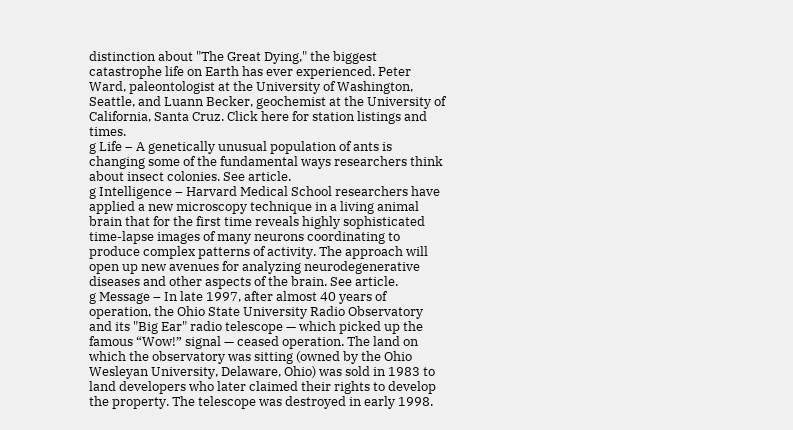distinction about "The Great Dying," the biggest catastrophe life on Earth has ever experienced. Peter Ward, paleontologist at the University of Washington, Seattle, and Luann Becker, geochemist at the University of California, Santa Cruz. Click here for station listings and times.
g Life – A genetically unusual population of ants is changing some of the fundamental ways researchers think about insect colonies. See article.
g Intelligence – Harvard Medical School researchers have applied a new microscopy technique in a living animal brain that for the first time reveals highly sophisticated time-lapse images of many neurons coordinating to produce complex patterns of activity. The approach will open up new avenues for analyzing neurodegenerative diseases and other aspects of the brain. See article.
g Message – In late 1997, after almost 40 years of operation, the Ohio State University Radio Observatory and its "Big Ear" radio telescope — which picked up the famous “Wow!” signal — ceased operation. The land on which the observatory was sitting (owned by the Ohio Wesleyan University, Delaware, Ohio) was sold in 1983 to land developers who later claimed their rights to develop the property. The telescope was destroyed in early 1998.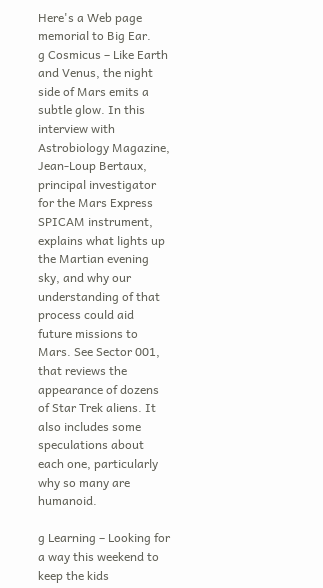Here's a Web page memorial to Big Ear.
g Cosmicus – Like Earth and Venus, the night side of Mars emits a subtle glow. In this interview with Astrobiology Magazine, Jean-Loup Bertaux, principal investigator for the Mars Express SPICAM instrument, explains what lights up the Martian evening sky, and why our understanding of that process could aid future missions to Mars. See Sector 001, that reviews the appearance of dozens of Star Trek aliens. It also includes some speculations about each one, particularly why so many are humanoid.

g Learning – Looking for a way this weekend to keep the kids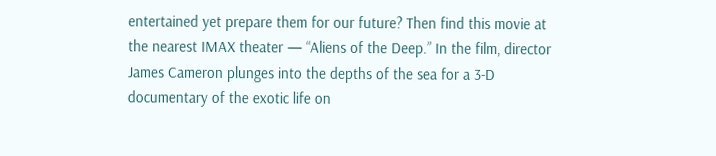entertained yet prepare them for our future? Then find this movie at the nearest IMAX theater — “Aliens of the Deep.” In the film, director James Cameron plunges into the depths of the sea for a 3-D documentary of the exotic life on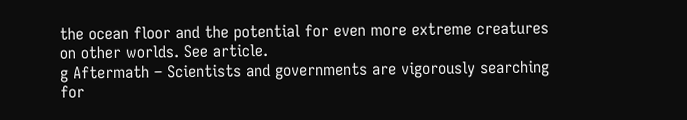the ocean floor and the potential for even more extreme creatures on other worlds. See article.
g Aftermath – Scientists and governments are vigorously searching for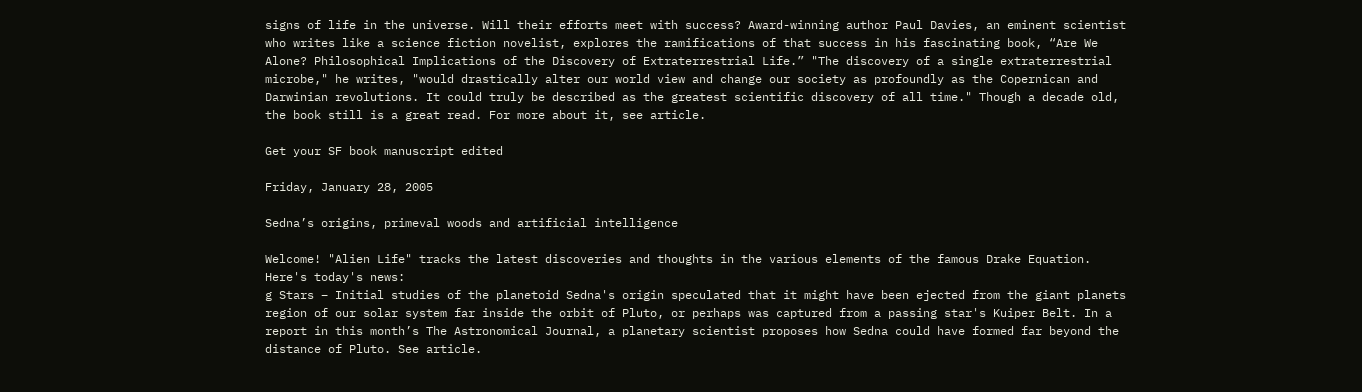signs of life in the universe. Will their efforts meet with success? Award-winning author Paul Davies, an eminent scientist who writes like a science fiction novelist, explores the ramifications of that success in his fascinating book, “Are We Alone? Philosophical Implications of the Discovery of Extraterrestrial Life.” "The discovery of a single extraterrestrial microbe," he writes, "would drastically alter our world view and change our society as profoundly as the Copernican and Darwinian revolutions. It could truly be described as the greatest scientific discovery of all time." Though a decade old, the book still is a great read. For more about it, see article.

Get your SF book manuscript edited

Friday, January 28, 2005

Sedna’s origins, primeval woods and artificial intelligence

Welcome! "Alien Life" tracks the latest discoveries and thoughts in the various elements of the famous Drake Equation. Here's today's news:
g Stars – Initial studies of the planetoid Sedna's origin speculated that it might have been ejected from the giant planets region of our solar system far inside the orbit of Pluto, or perhaps was captured from a passing star's Kuiper Belt. In a report in this month’s The Astronomical Journal, a planetary scientist proposes how Sedna could have formed far beyond the distance of Pluto. See article.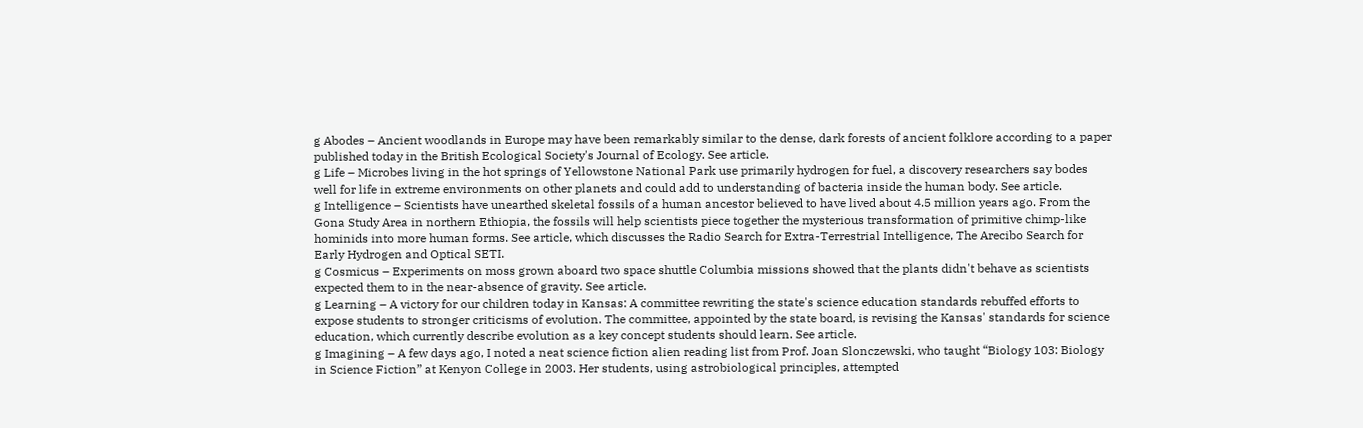g Abodes – Ancient woodlands in Europe may have been remarkably similar to the dense, dark forests of ancient folklore according to a paper published today in the British Ecological Society's Journal of Ecology. See article.
g Life – Microbes living in the hot springs of Yellowstone National Park use primarily hydrogen for fuel, a discovery researchers say bodes well for life in extreme environments on other planets and could add to understanding of bacteria inside the human body. See article.
g Intelligence – Scientists have unearthed skeletal fossils of a human ancestor believed to have lived about 4.5 million years ago. From the Gona Study Area in northern Ethiopia, the fossils will help scientists piece together the mysterious transformation of primitive chimp-like hominids into more human forms. See article, which discusses the Radio Search for Extra-Terrestrial Intelligence, The Arecibo Search for Early Hydrogen and Optical SETI.
g Cosmicus – Experiments on moss grown aboard two space shuttle Columbia missions showed that the plants didn't behave as scientists expected them to in the near-absence of gravity. See article.
g Learning – A victory for our children today in Kansas: A committee rewriting the state's science education standards rebuffed efforts to expose students to stronger criticisms of evolution. The committee, appointed by the state board, is revising the Kansas' standards for science education, which currently describe evolution as a key concept students should learn. See article.
g Imagining – A few days ago, I noted a neat science fiction alien reading list from Prof. Joan Slonczewski, who taught “Biology 103: Biology in Science Fiction” at Kenyon College in 2003. Her students, using astrobiological principles, attempted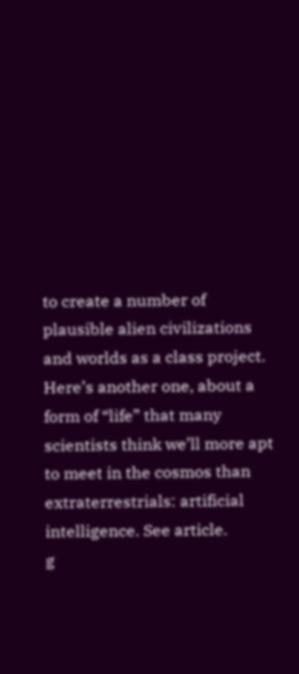to create a number of plausible alien civilizations and worlds as a class project. Here’s another one, about a form of “life” that many scientists think we’ll more apt to meet in the cosmos than extraterrestrials: artificial intelligence. See article.
g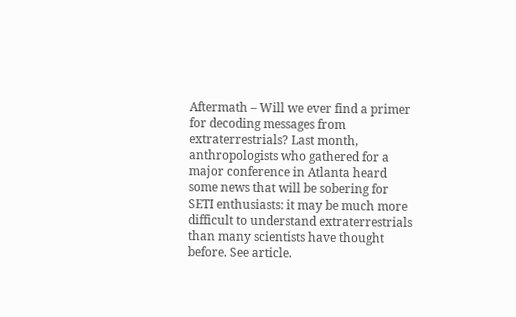Aftermath – Will we ever find a primer for decoding messages from extraterrestrials? Last month, anthropologists who gathered for a major conference in Atlanta heard some news that will be sobering for SETI enthusiasts: it may be much more difficult to understand extraterrestrials than many scientists have thought before. See article.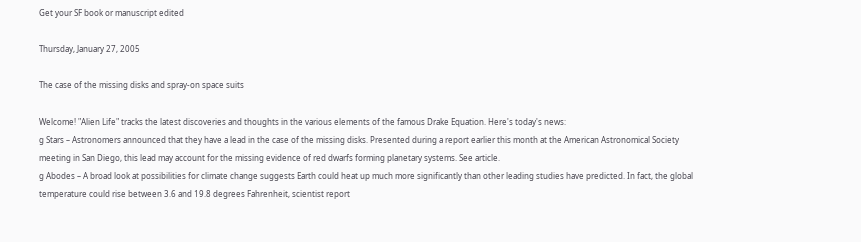Get your SF book or manuscript edited

Thursday, January 27, 2005

The case of the missing disks and spray-on space suits

Welcome! "Alien Life" tracks the latest discoveries and thoughts in the various elements of the famous Drake Equation. Here's today's news:
g Stars – Astronomers announced that they have a lead in the case of the missing disks. Presented during a report earlier this month at the American Astronomical Society meeting in San Diego, this lead may account for the missing evidence of red dwarfs forming planetary systems. See article.
g Abodes – A broad look at possibilities for climate change suggests Earth could heat up much more significantly than other leading studies have predicted. In fact, the global temperature could rise between 3.6 and 19.8 degrees Fahrenheit, scientist report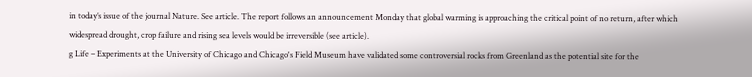in today’s issue of the journal Nature. See article. The report follows an announcement Monday that global warming is approaching the critical point of no return, after which widespread drought, crop failure and rising sea levels would be irreversible (see article).
g Life – Experiments at the University of Chicago and Chicago's Field Museum have validated some controversial rocks from Greenland as the potential site for the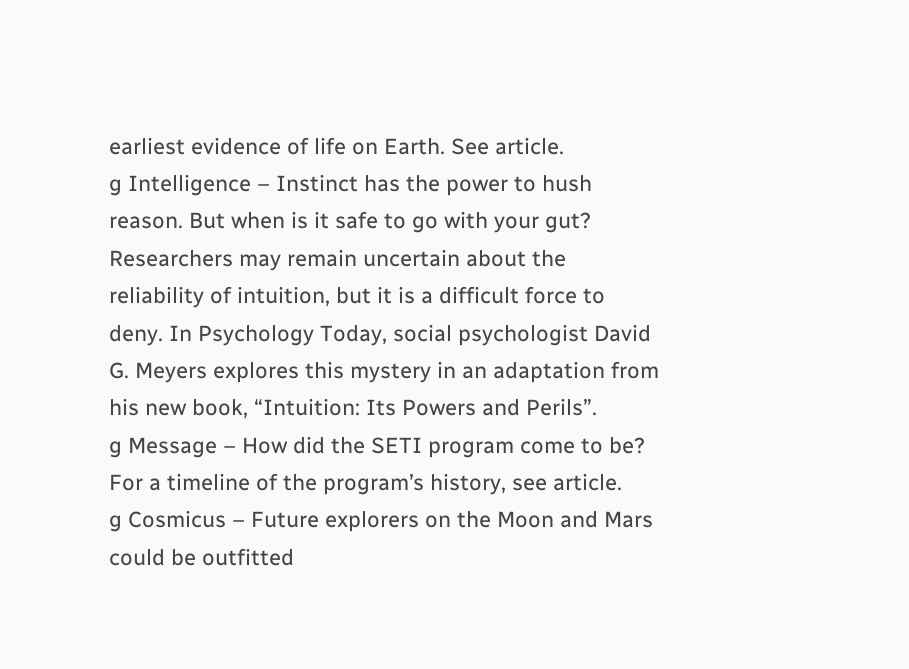earliest evidence of life on Earth. See article.
g Intelligence – Instinct has the power to hush reason. But when is it safe to go with your gut? Researchers may remain uncertain about the reliability of intuition, but it is a difficult force to deny. In Psychology Today, social psychologist David G. Meyers explores this mystery in an adaptation from his new book, “Intuition: Its Powers and Perils”.
g Message – How did the SETI program come to be? For a timeline of the program’s history, see article.
g Cosmicus – Future explorers on the Moon and Mars could be outfitted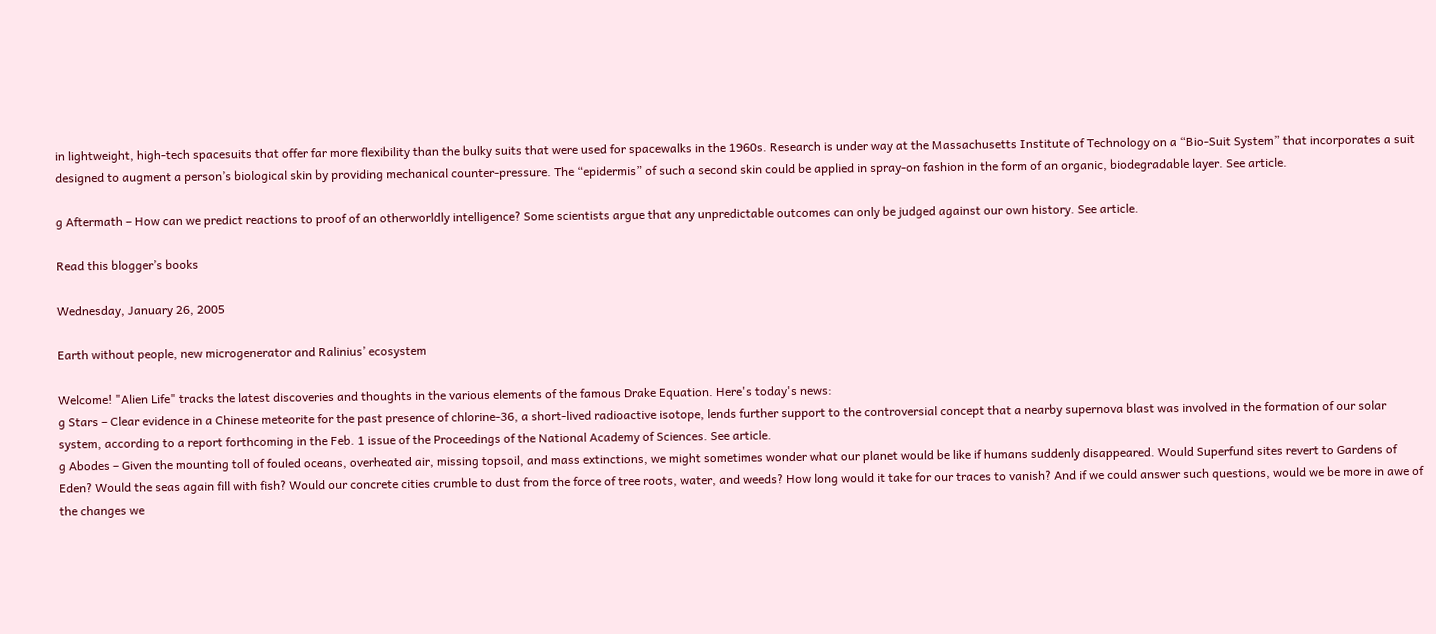in lightweight, high-tech spacesuits that offer far more flexibility than the bulky suits that were used for spacewalks in the 1960s. Research is under way at the Massachusetts Institute of Technology on a “Bio-Suit System” that incorporates a suit designed to augment a person’s biological skin by providing mechanical counter-pressure. The “epidermis” of such a second skin could be applied in spray-on fashion in the form of an organic, biodegradable layer. See article.

g Aftermath – How can we predict reactions to proof of an otherworldly intelligence? Some scientists argue that any unpredictable outcomes can only be judged against our own history. See article.

Read this blogger’s books

Wednesday, January 26, 2005

Earth without people, new microgenerator and Ralinius’ ecosystem

Welcome! "Alien Life" tracks the latest discoveries and thoughts in the various elements of the famous Drake Equation. Here's today's news:
g Stars – Clear evidence in a Chinese meteorite for the past presence of chlorine-36, a short-lived radioactive isotope, lends further support to the controversial concept that a nearby supernova blast was involved in the formation of our solar system, according to a report forthcoming in the Feb. 1 issue of the Proceedings of the National Academy of Sciences. See article.
g Abodes – Given the mounting toll of fouled oceans, overheated air, missing topsoil, and mass extinctions, we might sometimes wonder what our planet would be like if humans suddenly disappeared. Would Superfund sites revert to Gardens of Eden? Would the seas again fill with fish? Would our concrete cities crumble to dust from the force of tree roots, water, and weeds? How long would it take for our traces to vanish? And if we could answer such questions, would we be more in awe of the changes we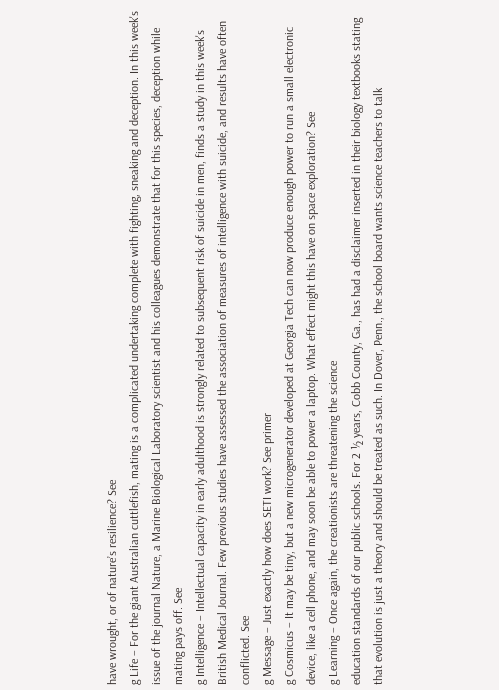have wrought, or of nature’s resilience? See
g Life – For the giant Australian cuttlefish, mating is a complicated undertaking complete with fighting, sneaking and deception. In this week's issue of the journal Nature, a Marine Biological Laboratory scientist and his colleagues demonstrate that for this species, deception while mating pays off. See
g Intelligence – Intellectual capacity in early adulthood is strongly related to subsequent risk of suicide in men, finds a study in this week's British Medical Journal. Few previous studies have assessed the association of measures of intelligence with suicide, and results have often conflicted. See
g Message – Just exactly how does SETI work? See primer
g Cosmicus – It may be tiny, but a new microgenerator developed at Georgia Tech can now produce enough power to run a small electronic device, like a cell phone, and may soon be able to power a laptop. What effect might this have on space exploration? See
g Learning – Once again, the creationists are threatening the science
education standards of our public schools. For 2 ½ years, Cobb County, Ga., has had a disclaimer inserted in their biology textbooks stating that evolution is just a theory and should be treated as such. In Dover, Penn., the school board wants science teachers to talk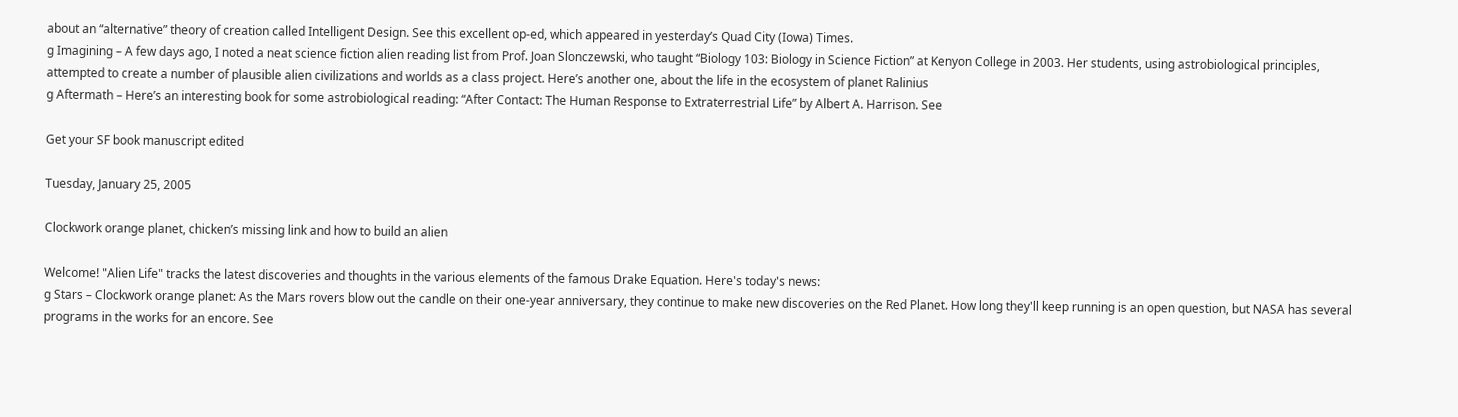about an “alternative” theory of creation called Intelligent Design. See this excellent op-ed, which appeared in yesterday’s Quad City (Iowa) Times.
g Imagining – A few days ago, I noted a neat science fiction alien reading list from Prof. Joan Slonczewski, who taught “Biology 103: Biology in Science Fiction” at Kenyon College in 2003. Her students, using astrobiological principles, attempted to create a number of plausible alien civilizations and worlds as a class project. Here’s another one, about the life in the ecosystem of planet Ralinius
g Aftermath – Here’s an interesting book for some astrobiological reading: “After Contact: The Human Response to Extraterrestrial Life” by Albert A. Harrison. See

Get your SF book manuscript edited

Tuesday, January 25, 2005

Clockwork orange planet, chicken’s missing link and how to build an alien

Welcome! "Alien Life" tracks the latest discoveries and thoughts in the various elements of the famous Drake Equation. Here's today's news:
g Stars – Clockwork orange planet: As the Mars rovers blow out the candle on their one-year anniversary, they continue to make new discoveries on the Red Planet. How long they'll keep running is an open question, but NASA has several programs in the works for an encore. See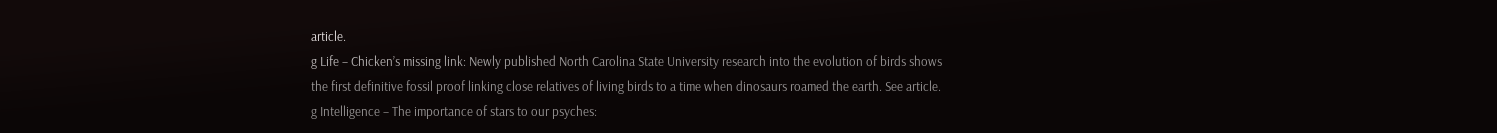article.
g Life – Chicken’s missing link: Newly published North Carolina State University research into the evolution of birds shows the first definitive fossil proof linking close relatives of living birds to a time when dinosaurs roamed the earth. See article.
g Intelligence – The importance of stars to our psyches: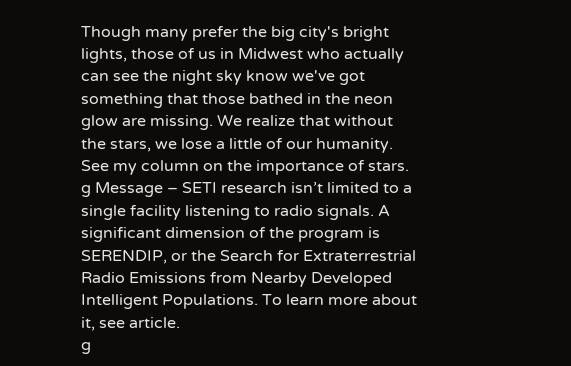Though many prefer the big city's bright lights, those of us in Midwest who actually can see the night sky know we've got something that those bathed in the neon glow are missing. We realize that without the stars, we lose a little of our humanity. See my column on the importance of stars.
g Message – SETI research isn’t limited to a single facility listening to radio signals. A significant dimension of the program is SERENDIP, or the Search for Extraterrestrial Radio Emissions from Nearby Developed Intelligent Populations. To learn more about it, see article.
g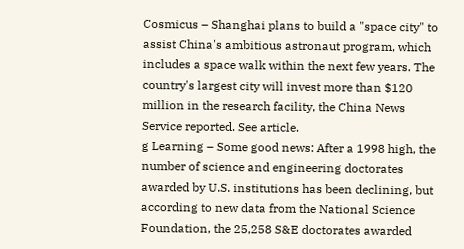Cosmicus – Shanghai plans to build a "space city" to assist China's ambitious astronaut program, which includes a space walk within the next few years. The country's largest city will invest more than $120 million in the research facility, the China News Service reported. See article.
g Learning – Some good news: After a 1998 high, the number of science and engineering doctorates awarded by U.S. institutions has been declining, but according to new data from the National Science Foundation, the 25,258 S&E doctorates awarded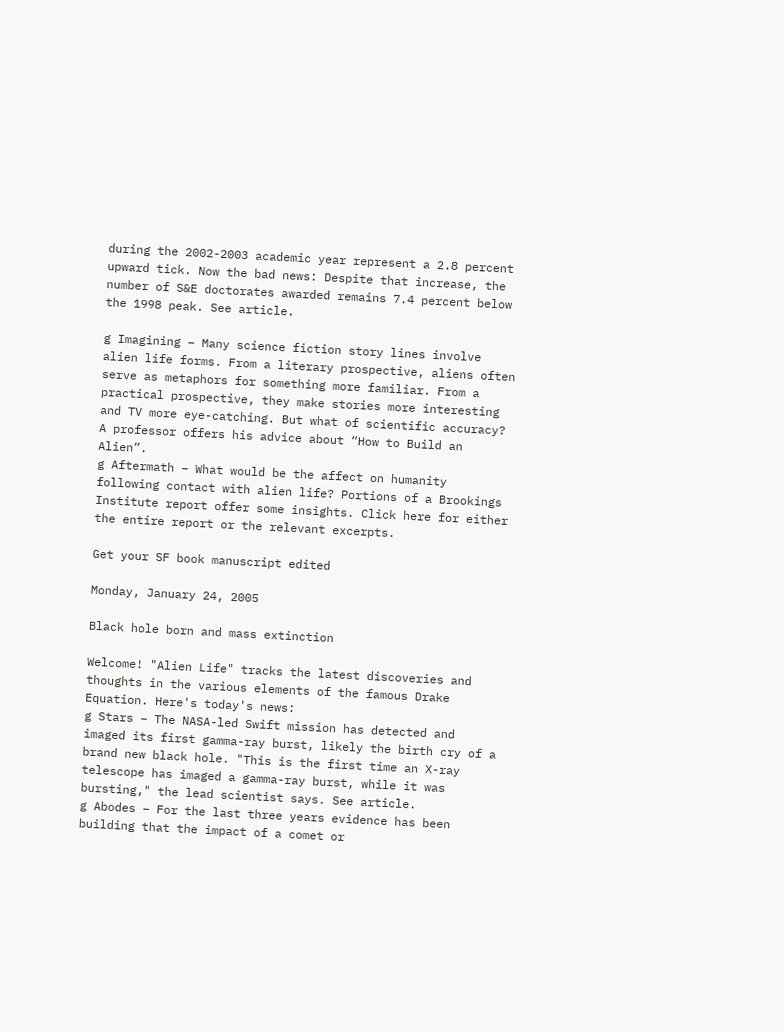during the 2002-2003 academic year represent a 2.8 percent upward tick. Now the bad news: Despite that increase, the number of S&E doctorates awarded remains 7.4 percent below the 1998 peak. See article.

g Imagining – Many science fiction story lines involve alien life forms. From a literary prospective, aliens often serve as metaphors for something more familiar. From a practical prospective, they make stories more interesting and TV more eye-catching. But what of scientific accuracy? A professor offers his advice about “How to Build an Alien”.
g Aftermath – What would be the affect on humanity following contact with alien life? Portions of a Brookings Institute report offer some insights. Click here for either the entire report or the relevant excerpts.

Get your SF book manuscript edited

Monday, January 24, 2005

Black hole born and mass extinction

Welcome! "Alien Life" tracks the latest discoveries and thoughts in the various elements of the famous Drake Equation. Here's today's news:
g Stars – The NASA-led Swift mission has detected and imaged its first gamma-ray burst, likely the birth cry of a brand new black hole. "This is the first time an X-ray telescope has imaged a gamma-ray burst, while it was bursting," the lead scientist says. See article.
g Abodes – For the last three years evidence has been building that the impact of a comet or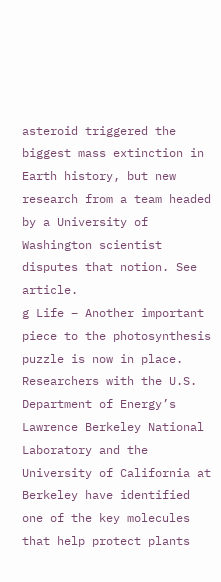asteroid triggered the biggest mass extinction in Earth history, but new research from a team headed by a University of Washington scientist disputes that notion. See article.
g Life – Another important piece to the photosynthesis puzzle is now in place. Researchers with the U.S. Department of Energy’s Lawrence Berkeley National Laboratory and the University of California at Berkeley have identified one of the key molecules that help protect plants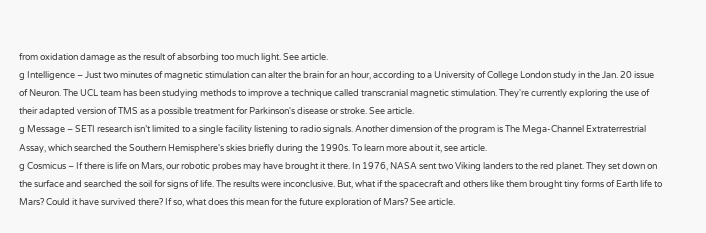from oxidation damage as the result of absorbing too much light. See article.
g Intelligence – Just two minutes of magnetic stimulation can alter the brain for an hour, according to a University of College London study in the Jan. 20 issue of Neuron. The UCL team has been studying methods to improve a technique called transcranial magnetic stimulation. They're currently exploring the use of their adapted version of TMS as a possible treatment for Parkinson's disease or stroke. See article.
g Message – SETI research isn’t limited to a single facility listening to radio signals. Another dimension of the program is The Mega-Channel Extraterrestrial Assay, which searched the Southern Hemisphere's skies briefly during the 1990s. To learn more about it, see article.
g Cosmicus – If there is life on Mars, our robotic probes may have brought it there. In 1976, NASA sent two Viking landers to the red planet. They set down on the surface and searched the soil for signs of life. The results were inconclusive. But, what if the spacecraft and others like them brought tiny forms of Earth life to Mars? Could it have survived there? If so, what does this mean for the future exploration of Mars? See article.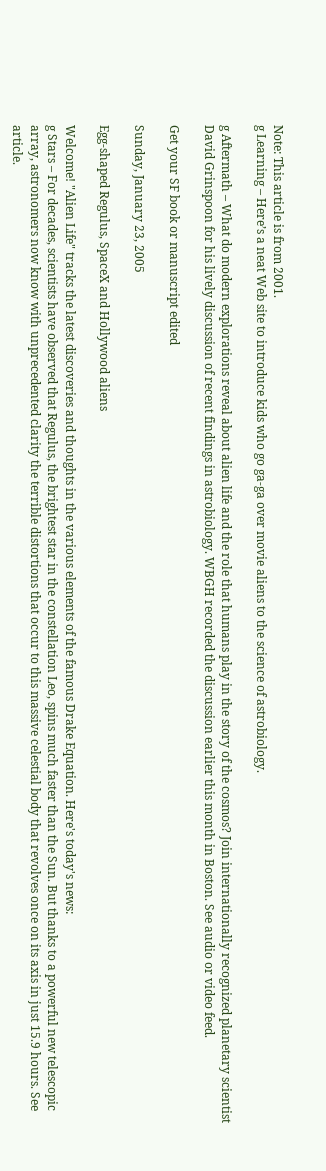Note: This article is from 2001.
g Learning – Here’s a neat Web site to introduce kids who go ga-ga over movie aliens to the science of astrobiology.

g Aftermath – What do modern explorations reveal about alien life and the role that humans play in the story of the cosmos? Join internationally recognized planetary scientist David Grinspoon for his lively discussion of recent findings in astrobiology. WBGH recorded the discussion earlier this month in Boston. See audio or video feed.

Get your SF book or manuscript edited

Sunday, January 23, 2005

Egg-shaped Regulus, SpaceX and Hollywood aliens

Welcome! "Alien Life" tracks the latest discoveries and thoughts in the various elements of the famous Drake Equation. Here's today's news:
g Stars – For decades, scientists have observed that Regulus, the brightest star in the constellation Leo, spins much faster than the Sun. But thanks to a powerful new telescopic array, astronomers now know with unprecedented clarity the terrible distortions that occur to this massive celestial body that revolves once on its axis in just 15.9 hours. See article.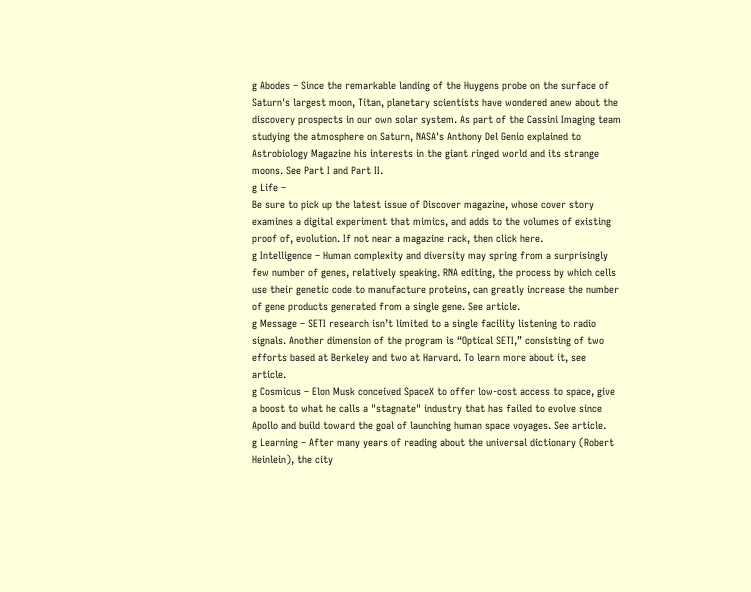g Abodes – Since the remarkable landing of the Huygens probe on the surface of Saturn's largest moon, Titan, planetary scientists have wondered anew about the discovery prospects in our own solar system. As part of the Cassini Imaging team studying the atmosphere on Saturn, NASA's Anthony Del Genio explained to Astrobiology Magazine his interests in the giant ringed world and its strange moons. See Part I and Part II.
g Life –
Be sure to pick up the latest issue of Discover magazine, whose cover story examines a digital experiment that mimics, and adds to the volumes of existing proof of, evolution. If not near a magazine rack, then click here.
g Intelligence – Human complexity and diversity may spring from a surprisingly few number of genes, relatively speaking. RNA editing, the process by which cells use their genetic code to manufacture proteins, can greatly increase the number of gene products generated from a single gene. See article.
g Message – SETI research isn’t limited to a single facility listening to radio signals. Another dimension of the program is “Optical SETI,” consisting of two efforts based at Berkeley and two at Harvard. To learn more about it, see article.
g Cosmicus – Elon Musk conceived SpaceX to offer low-cost access to space, give a boost to what he calls a "stagnate" industry that has failed to evolve since Apollo and build toward the goal of launching human space voyages. See article.
g Learning – After many years of reading about the universal dictionary (Robert Heinlein), the city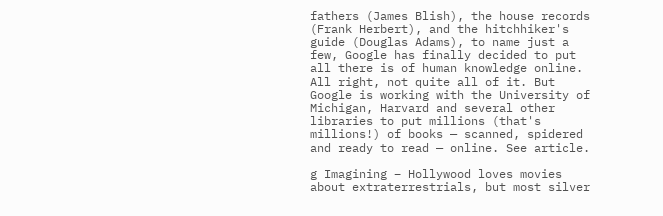fathers (James Blish), the house records (Frank Herbert), and the hitchhiker's guide (Douglas Adams), to name just a few, Google has finally decided to put all there is of human knowledge online. All right, not quite all of it. But Google is working with the University of Michigan, Harvard and several other libraries to put millions (that's millions!) of books — scanned, spidered and ready to read — online. See article.

g Imagining – Hollywood loves movies about extraterrestrials, but most silver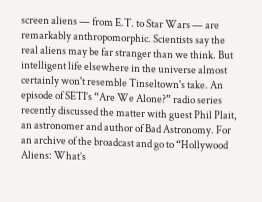screen aliens — from E.T. to Star Wars — are remarkably anthropomorphic. Scientists say the real aliens may be far stranger than we think. But intelligent life elsewhere in the universe almost certainly won't resemble Tinseltown's take. An episode of SETI’s “Are We Alone?” radio series recently discussed the matter with guest Phil Plait, an astronomer and author of Bad Astronomy. For an archive of the broadcast and go to “Hollywood Aliens: What’s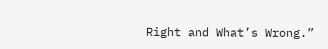Right and What’s Wrong.”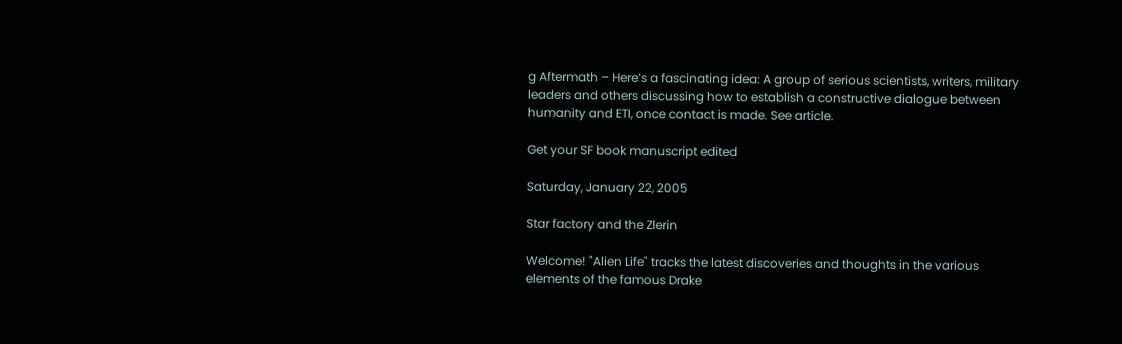g Aftermath – Here’s a fascinating idea: A group of serious scientists, writers, military leaders and others discussing how to establish a constructive dialogue between humanity and ETI, once contact is made. See article.

Get your SF book manuscript edited

Saturday, January 22, 2005

Star factory and the Zlerin

Welcome! "Alien Life" tracks the latest discoveries and thoughts in the various elements of the famous Drake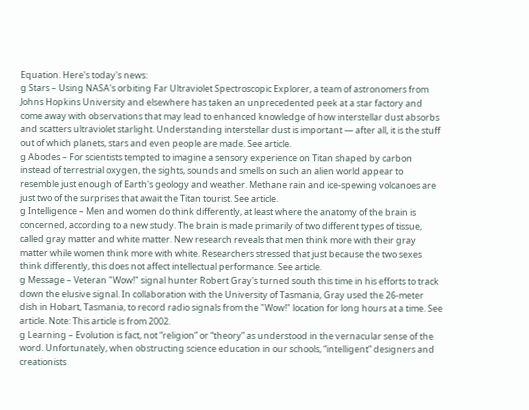Equation. Here's today's news:
g Stars – Using NASA's orbiting Far Ultraviolet Spectroscopic Explorer, a team of astronomers from Johns Hopkins University and elsewhere has taken an unprecedented peek at a star factory and come away with observations that may lead to enhanced knowledge of how interstellar dust absorbs and scatters ultraviolet starlight. Understanding interstellar dust is important — after all, it is the stuff out of which planets, stars and even people are made. See article.
g Abodes – For scientists tempted to imagine a sensory experience on Titan shaped by carbon instead of terrestrial oxygen, the sights, sounds and smells on such an alien world appear to resemble just enough of Earth's geology and weather. Methane rain and ice-spewing volcanoes are just two of the surprises that await the Titan tourist. See article.
g Intelligence – Men and women do think differently, at least where the anatomy of the brain is concerned, according to a new study. The brain is made primarily of two different types of tissue, called gray matter and white matter. New research reveals that men think more with their gray matter while women think more with white. Researchers stressed that just because the two sexes think differently, this does not affect intellectual performance. See article.
g Message – Veteran "Wow!" signal hunter Robert Gray's turned south this time in his efforts to track down the elusive signal. In collaboration with the University of Tasmania, Gray used the 26-meter dish in Hobart, Tasmania, to record radio signals from the "Wow!" location for long hours at a time. See article. Note: This article is from 2002.
g Learning – Evolution is fact, not “religion” or “theory” as understood in the vernacular sense of the word. Unfortunately, when obstructing science education in our schools, “intelligent” designers and creationists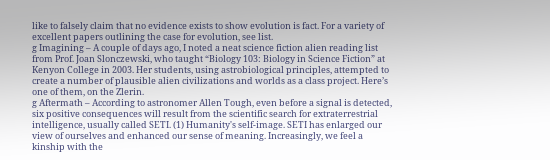like to falsely claim that no evidence exists to show evolution is fact. For a variety of excellent papers outlining the case for evolution, see list.
g Imagining – A couple of days ago, I noted a neat science fiction alien reading list from Prof. Joan Slonczewski, who taught “Biology 103: Biology in Science Fiction” at Kenyon College in 2003. Her students, using astrobiological principles, attempted to create a number of plausible alien civilizations and worlds as a class project. Here’s one of them, on the Zlerin.
g Aftermath – According to astronomer Allen Tough, even before a signal is detected, six positive consequences will result from the scientific search for extraterrestrial intelligence, usually called SETI. (1) Humanity's self-image. SETI has enlarged our view of ourselves and enhanced our sense of meaning. Increasingly, we feel a kinship with the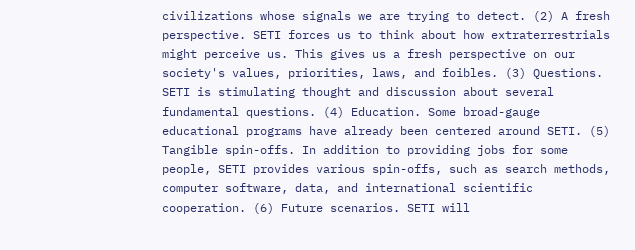civilizations whose signals we are trying to detect. (2) A fresh perspective. SETI forces us to think about how extraterrestrials might perceive us. This gives us a fresh perspective on our society's values, priorities, laws, and foibles. (3) Questions. SETI is stimulating thought and discussion about several fundamental questions. (4) Education. Some broad-gauge educational programs have already been centered around SETI. (5) Tangible spin-offs. In addition to providing jobs for some people, SETI provides various spin-offs, such as search methods, computer software, data, and international scientific cooperation. (6) Future scenarios. SETI will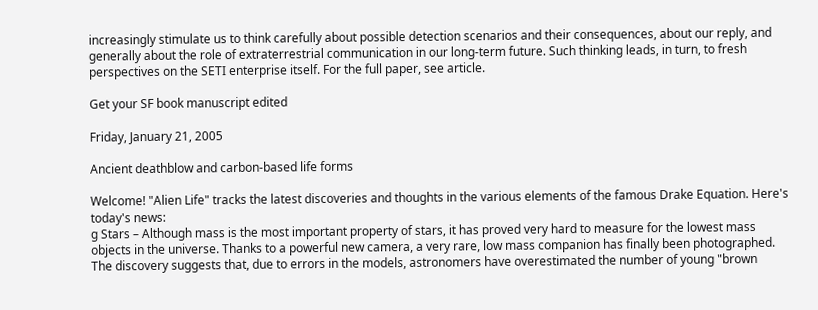increasingly stimulate us to think carefully about possible detection scenarios and their consequences, about our reply, and generally about the role of extraterrestrial communication in our long-term future. Such thinking leads, in turn, to fresh perspectives on the SETI enterprise itself. For the full paper, see article.

Get your SF book manuscript edited

Friday, January 21, 2005

Ancient deathblow and carbon-based life forms

Welcome! "Alien Life" tracks the latest discoveries and thoughts in the various elements of the famous Drake Equation. Here's today's news:
g Stars – Although mass is the most important property of stars, it has proved very hard to measure for the lowest mass objects in the universe. Thanks to a powerful new camera, a very rare, low mass companion has finally been photographed. The discovery suggests that, due to errors in the models, astronomers have overestimated the number of young "brown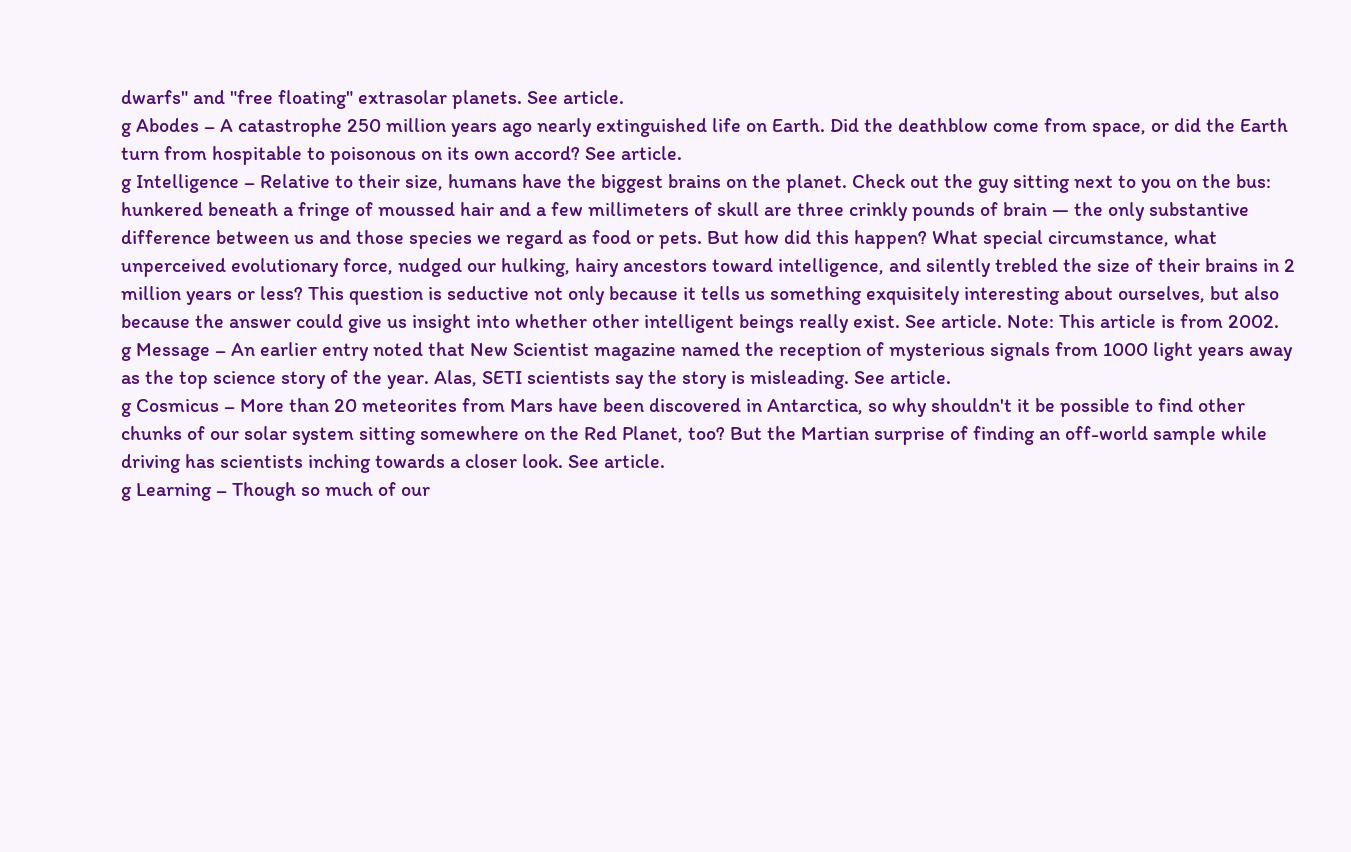dwarfs" and "free floating" extrasolar planets. See article.
g Abodes – A catastrophe 250 million years ago nearly extinguished life on Earth. Did the deathblow come from space, or did the Earth turn from hospitable to poisonous on its own accord? See article.
g Intelligence – Relative to their size, humans have the biggest brains on the planet. Check out the guy sitting next to you on the bus: hunkered beneath a fringe of moussed hair and a few millimeters of skull are three crinkly pounds of brain — the only substantive difference between us and those species we regard as food or pets. But how did this happen? What special circumstance, what unperceived evolutionary force, nudged our hulking, hairy ancestors toward intelligence, and silently trebled the size of their brains in 2 million years or less? This question is seductive not only because it tells us something exquisitely interesting about ourselves, but also because the answer could give us insight into whether other intelligent beings really exist. See article. Note: This article is from 2002.
g Message – An earlier entry noted that New Scientist magazine named the reception of mysterious signals from 1000 light years away as the top science story of the year. Alas, SETI scientists say the story is misleading. See article.
g Cosmicus – More than 20 meteorites from Mars have been discovered in Antarctica, so why shouldn't it be possible to find other chunks of our solar system sitting somewhere on the Red Planet, too? But the Martian surprise of finding an off-world sample while driving has scientists inching towards a closer look. See article.
g Learning – Though so much of our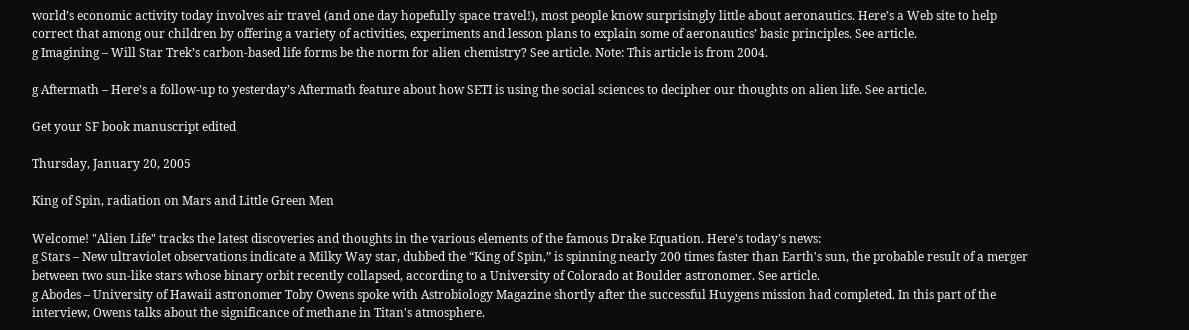world’s economic activity today involves air travel (and one day hopefully space travel!), most people know surprisingly little about aeronautics. Here’s a Web site to help correct that among our children by offering a variety of activities, experiments and lesson plans to explain some of aeronautics’ basic principles. See article.
g Imagining – Will Star Trek’s carbon-based life forms be the norm for alien chemistry? See article. Note: This article is from 2004.

g Aftermath – Here’s a follow-up to yesterday’s Aftermath feature about how SETI is using the social sciences to decipher our thoughts on alien life. See article.

Get your SF book manuscript edited

Thursday, January 20, 2005

King of Spin, radiation on Mars and Little Green Men

Welcome! "Alien Life" tracks the latest discoveries and thoughts in the various elements of the famous Drake Equation. Here's today's news:
g Stars – New ultraviolet observations indicate a Milky Way star, dubbed the “King of Spin,” is spinning nearly 200 times faster than Earth's sun, the probable result of a merger between two sun-like stars whose binary orbit recently collapsed, according to a University of Colorado at Boulder astronomer. See article.
g Abodes – University of Hawaii astronomer Toby Owens spoke with Astrobiology Magazine shortly after the successful Huygens mission had completed. In this part of the interview, Owens talks about the significance of methane in Titan's atmosphere.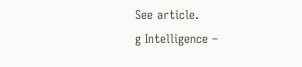See article.
g Intelligence –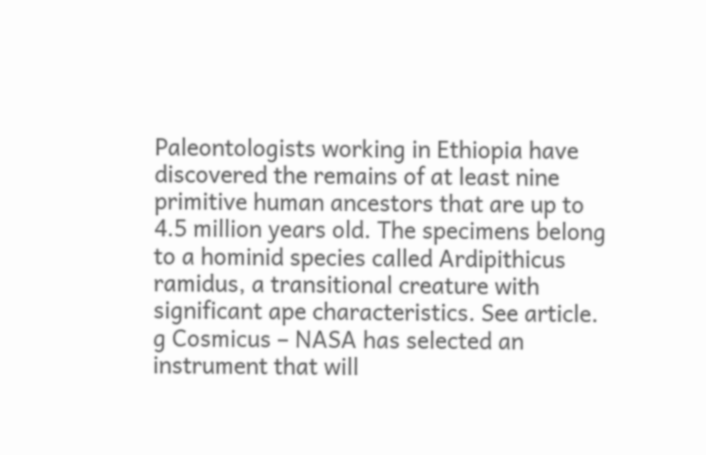Paleontologists working in Ethiopia have discovered the remains of at least nine primitive human ancestors that are up to 4.5 million years old. The specimens belong to a hominid species called Ardipithicus ramidus, a transitional creature with significant ape characteristics. See article.
g Cosmicus – NASA has selected an instrument that will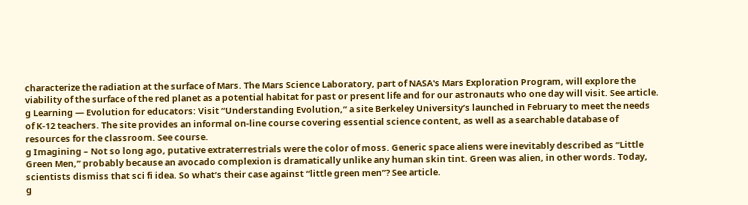characterize the radiation at the surface of Mars. The Mars Science Laboratory, part of NASA's Mars Exploration Program, will explore the viability of the surface of the red planet as a potential habitat for past or present life and for our astronauts who one day will visit. See article.
g Learning — Evolution for educators: Visit “Understanding Evolution,” a site Berkeley University’s launched in February to meet the needs of K-12 teachers. The site provides an informal on-line course covering essential science content, as well as a searchable database of resources for the classroom. See course.
g Imagining – Not so long ago, putative extraterrestrials were the color of moss. Generic space aliens were inevitably described as “Little Green Men,” probably because an avocado complexion is dramatically unlike any human skin tint. Green was alien, in other words. Today, scientists dismiss that sci fi idea. So what’s their case against “little green men”? See article.
g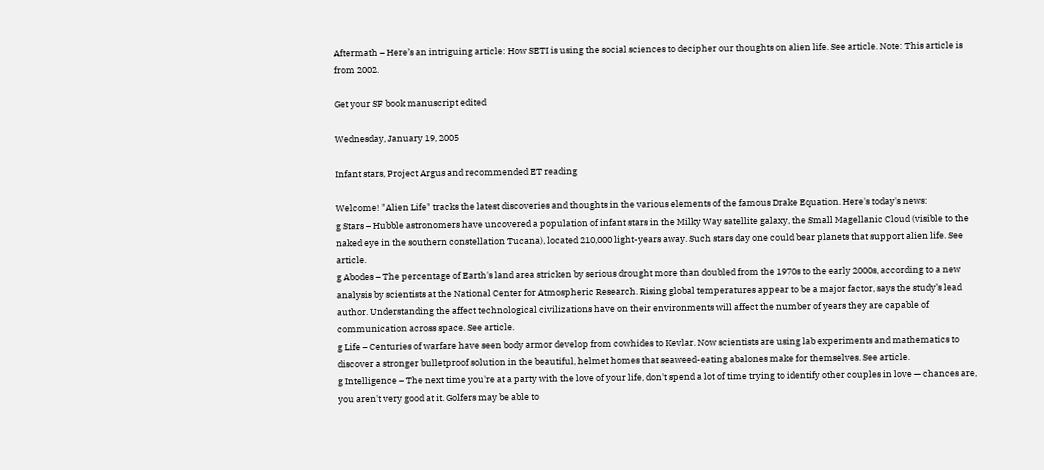Aftermath – Here’s an intriguing article: How SETI is using the social sciences to decipher our thoughts on alien life. See article. Note: This article is from 2002.

Get your SF book manuscript edited

Wednesday, January 19, 2005

Infant stars, Project Argus and recommended ET reading

Welcome! "Alien Life" tracks the latest discoveries and thoughts in the various elements of the famous Drake Equation. Here's today's news:
g Stars – Hubble astronomers have uncovered a population of infant stars in the Milky Way satellite galaxy, the Small Magellanic Cloud (visible to the naked eye in the southern constellation Tucana), located 210,000 light-years away. Such stars day one could bear planets that support alien life. See article.
g Abodes – The percentage of Earth's land area stricken by serious drought more than doubled from the 1970s to the early 2000s, according to a new analysis by scientists at the National Center for Atmospheric Research. Rising global temperatures appear to be a major factor, says the study’s lead author. Understanding the affect technological civilizations have on their environments will affect the number of years they are capable of communication across space. See article.
g Life – Centuries of warfare have seen body armor develop from cowhides to Kevlar. Now scientists are using lab experiments and mathematics to discover a stronger bulletproof solution in the beautiful, helmet homes that seaweed-eating abalones make for themselves. See article.
g Intelligence – The next time you're at a party with the love of your life, don't spend a lot of time trying to identify other couples in love — chances are, you aren't very good at it. Golfers may be able to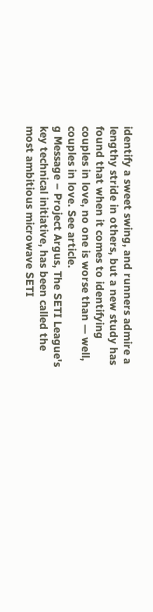identify a sweet swing, and runners admire a lengthy stride in others, but a new study has found that when it comes to identifying couples in love, no one is worse than — well, couples in love. See article.
g Message – Project Argus, The SETI League's key technical initiative, has been called the most ambitious microwave SETI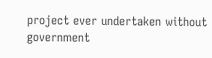project ever undertaken without government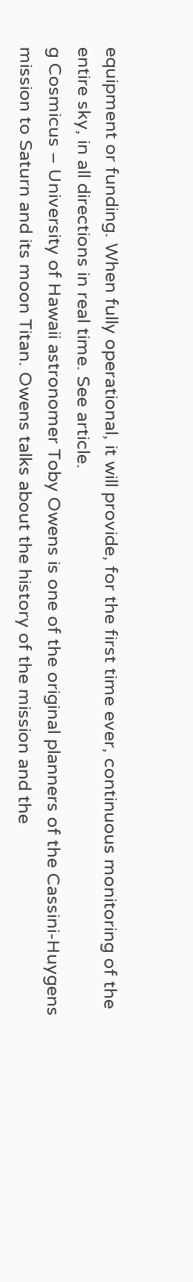equipment or funding. When fully operational, it will provide, for the first time ever, continuous monitoring of the entire sky, in all directions in real time. See article.
g Cosmicus – University of Hawaii astronomer Toby Owens is one of the original planners of the Cassini-Huygens mission to Saturn and its moon Titan. Owens talks about the history of the mission and the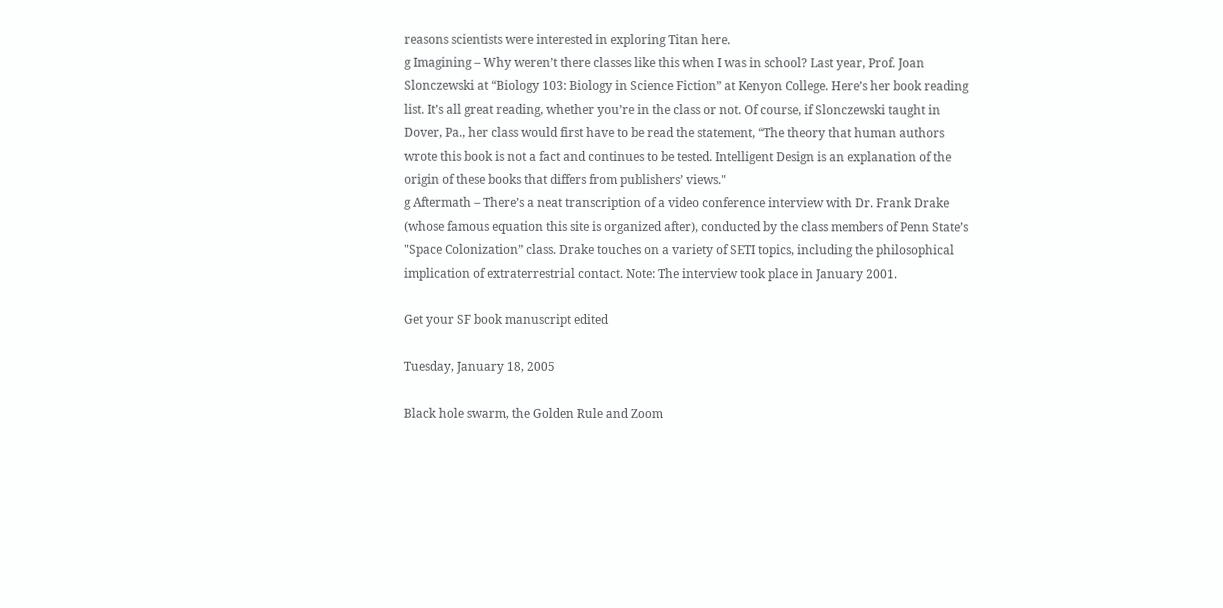reasons scientists were interested in exploring Titan here.
g Imagining – Why weren’t there classes like this when I was in school? Last year, Prof. Joan Slonczewski at “Biology 103: Biology in Science Fiction” at Kenyon College. Here’s her book reading list. It’s all great reading, whether you’re in the class or not. Of course, if Slonczewski taught in Dover, Pa., her class would first have to be read the statement, “The theory that human authors wrote this book is not a fact and continues to be tested. Intelligent Design is an explanation of the origin of these books that differs from publishers’ views."
g Aftermath – There’s a neat transcription of a video conference interview with Dr. Frank Drake (whose famous equation this site is organized after), conducted by the class members of Penn State’s "Space Colonization” class. Drake touches on a variety of SETI topics, including the philosophical implication of extraterrestrial contact. Note: The interview took place in January 2001.

Get your SF book manuscript edited

Tuesday, January 18, 2005

Black hole swarm, the Golden Rule and Zoom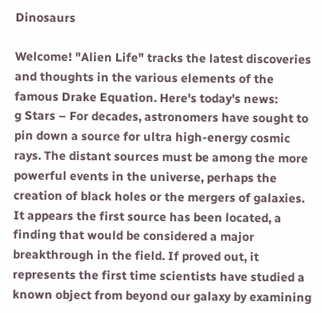Dinosaurs

Welcome! "Alien Life" tracks the latest discoveries and thoughts in the various elements of the famous Drake Equation. Here's today's news:
g Stars – For decades, astronomers have sought to pin down a source for ultra high-energy cosmic rays. The distant sources must be among the more powerful events in the universe, perhaps the creation of black holes or the mergers of galaxies. It appears the first source has been located, a finding that would be considered a major breakthrough in the field. If proved out, it represents the first time scientists have studied a known object from beyond our galaxy by examining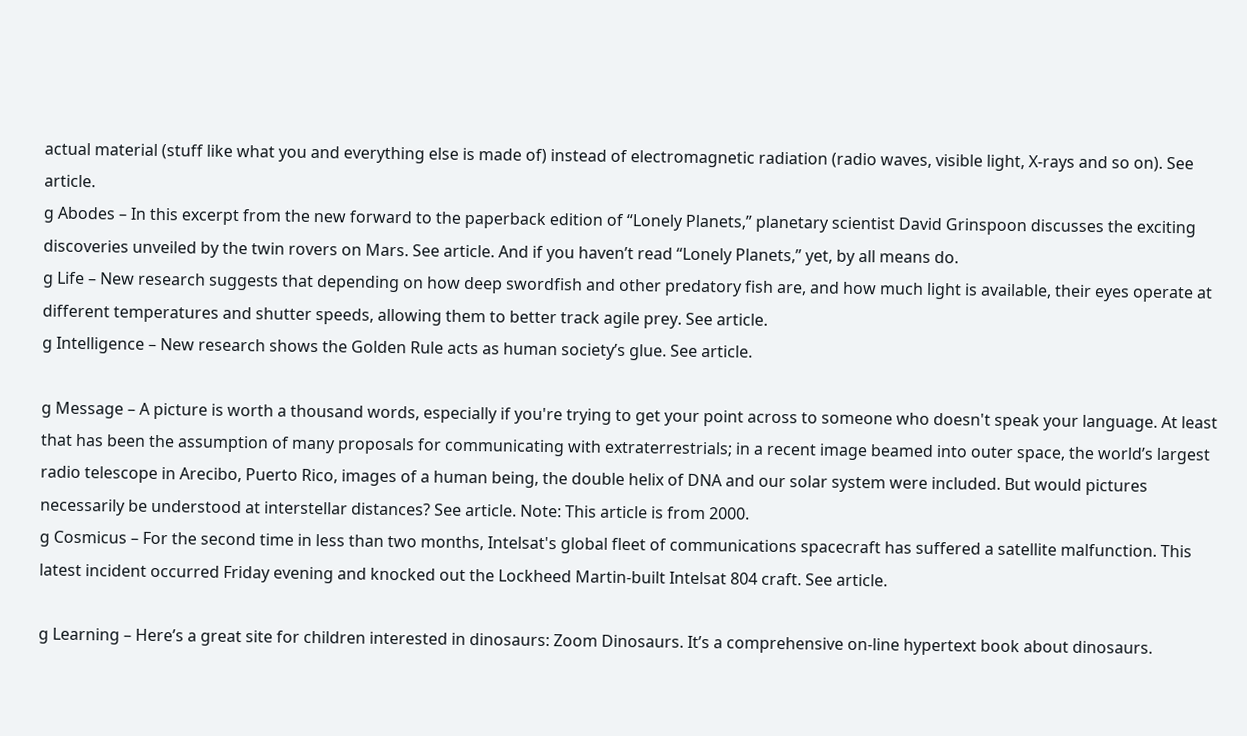actual material (stuff like what you and everything else is made of) instead of electromagnetic radiation (radio waves, visible light, X-rays and so on). See article.
g Abodes – In this excerpt from the new forward to the paperback edition of “Lonely Planets,” planetary scientist David Grinspoon discusses the exciting discoveries unveiled by the twin rovers on Mars. See article. And if you haven’t read “Lonely Planets,” yet, by all means do.
g Life – New research suggests that depending on how deep swordfish and other predatory fish are, and how much light is available, their eyes operate at different temperatures and shutter speeds, allowing them to better track agile prey. See article.
g Intelligence – New research shows the Golden Rule acts as human society’s glue. See article.

g Message – A picture is worth a thousand words, especially if you're trying to get your point across to someone who doesn't speak your language. At least that has been the assumption of many proposals for communicating with extraterrestrials; in a recent image beamed into outer space, the world’s largest radio telescope in Arecibo, Puerto Rico, images of a human being, the double helix of DNA and our solar system were included. But would pictures necessarily be understood at interstellar distances? See article. Note: This article is from 2000.
g Cosmicus – For the second time in less than two months, Intelsat's global fleet of communications spacecraft has suffered a satellite malfunction. This latest incident occurred Friday evening and knocked out the Lockheed Martin-built Intelsat 804 craft. See article.

g Learning – Here’s a great site for children interested in dinosaurs: Zoom Dinosaurs. It’s a comprehensive on-line hypertext book about dinosaurs.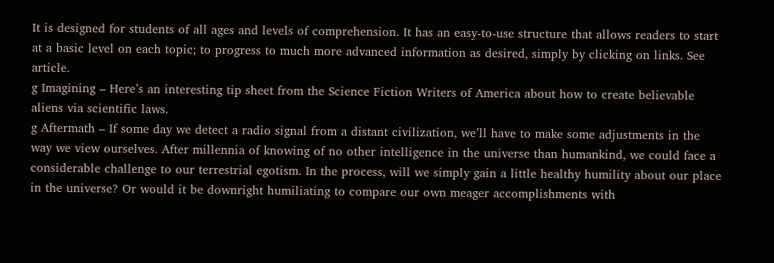It is designed for students of all ages and levels of comprehension. It has an easy-to-use structure that allows readers to start at a basic level on each topic; to progress to much more advanced information as desired, simply by clicking on links. See article.
g Imagining – Here’s an interesting tip sheet from the Science Fiction Writers of America about how to create believable aliens via scientific laws.
g Aftermath – If some day we detect a radio signal from a distant civilization, we’ll have to make some adjustments in the way we view ourselves. After millennia of knowing of no other intelligence in the universe than humankind, we could face a considerable challenge to our terrestrial egotism. In the process, will we simply gain a little healthy humility about our place in the universe? Or would it be downright humiliating to compare our own meager accomplishments with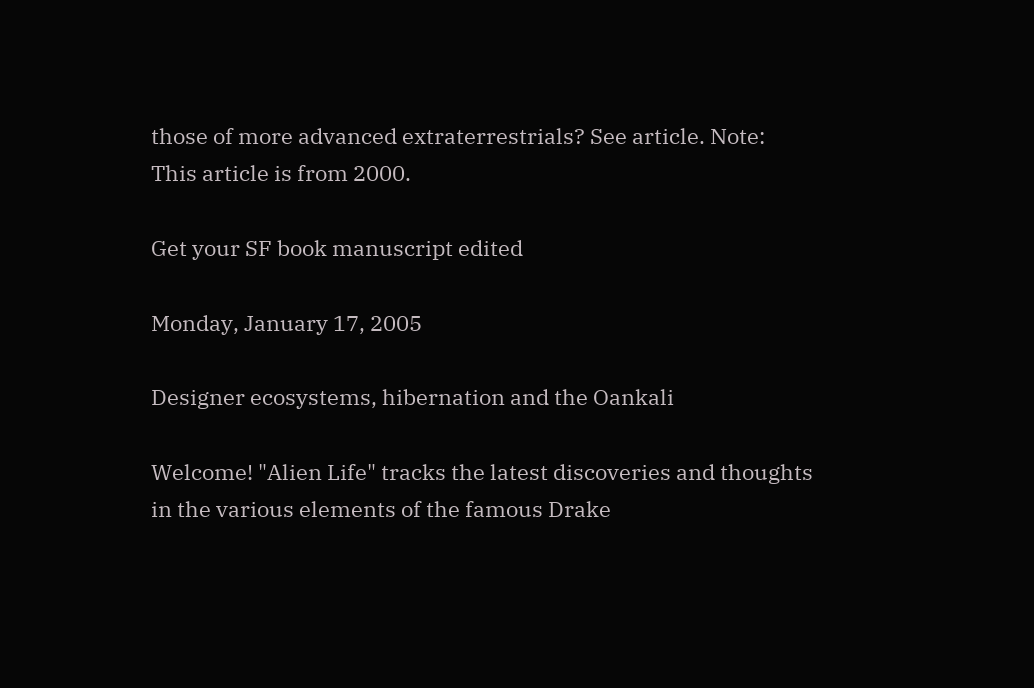those of more advanced extraterrestrials? See article. Note: This article is from 2000.

Get your SF book manuscript edited

Monday, January 17, 2005

Designer ecosystems, hibernation and the Oankali

Welcome! "Alien Life" tracks the latest discoveries and thoughts in the various elements of the famous Drake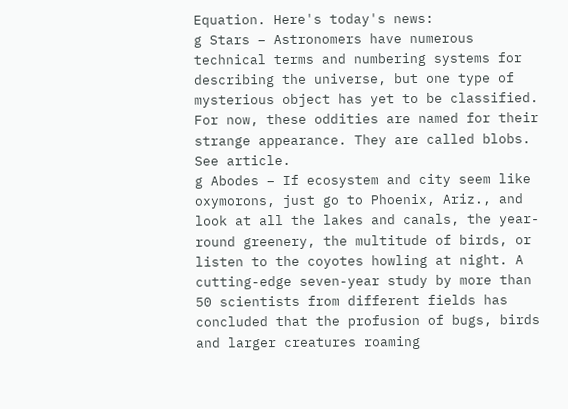Equation. Here's today's news:
g Stars – Astronomers have numerous technical terms and numbering systems for describing the universe, but one type of mysterious object has yet to be classified. For now, these oddities are named for their strange appearance. They are called blobs. See article.
g Abodes – If ecosystem and city seem like oxymorons, just go to Phoenix, Ariz., and look at all the lakes and canals, the year-round greenery, the multitude of birds, or listen to the coyotes howling at night. A cutting-edge seven-year study by more than 50 scientists from different fields has concluded that the profusion of bugs, birds and larger creatures roaming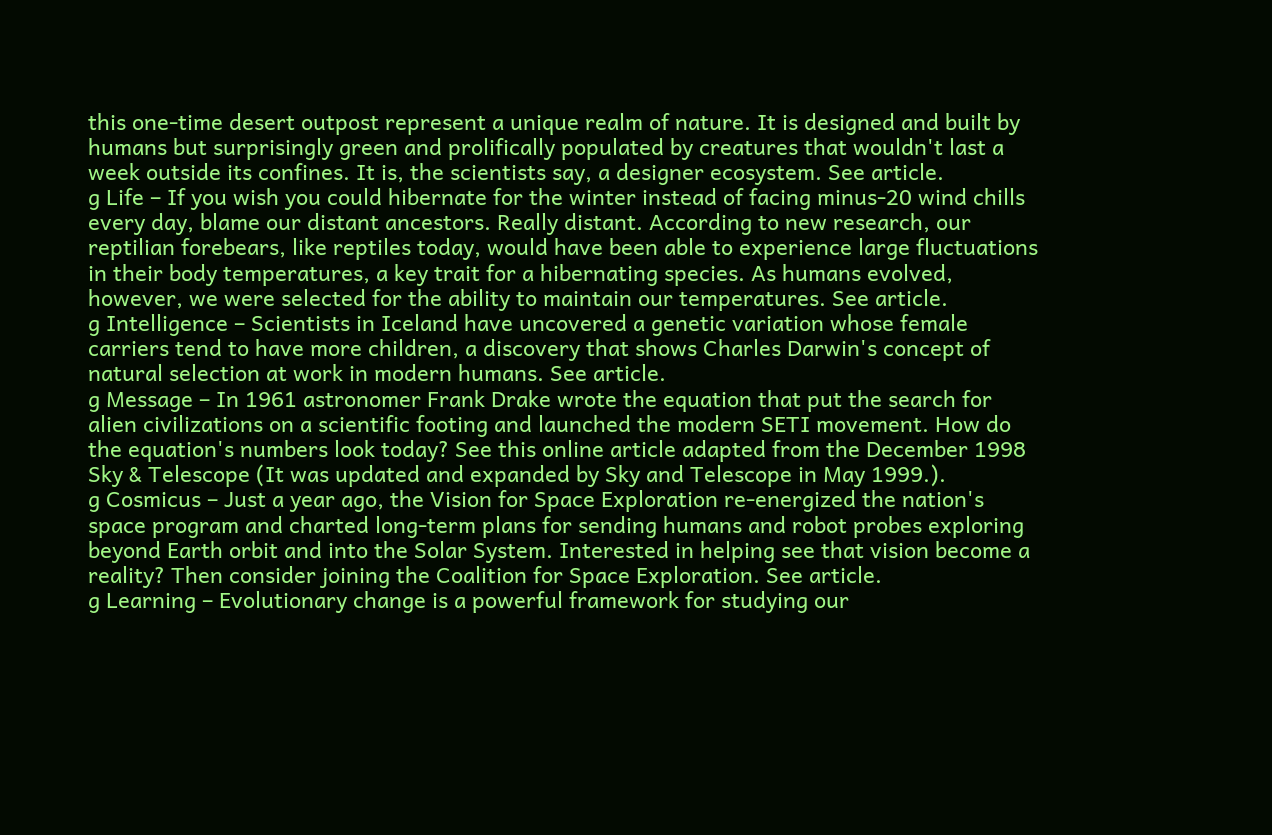this one-time desert outpost represent a unique realm of nature. It is designed and built by humans but surprisingly green and prolifically populated by creatures that wouldn't last a week outside its confines. It is, the scientists say, a designer ecosystem. See article.
g Life – If you wish you could hibernate for the winter instead of facing minus-20 wind chills every day, blame our distant ancestors. Really distant. According to new research, our reptilian forebears, like reptiles today, would have been able to experience large fluctuations in their body temperatures, a key trait for a hibernating species. As humans evolved, however, we were selected for the ability to maintain our temperatures. See article.
g Intelligence – Scientists in Iceland have uncovered a genetic variation whose female carriers tend to have more children, a discovery that shows Charles Darwin's concept of natural selection at work in modern humans. See article.
g Message – In 1961 astronomer Frank Drake wrote the equation that put the search for alien civilizations on a scientific footing and launched the modern SETI movement. How do the equation's numbers look today? See this online article adapted from the December 1998 Sky & Telescope (It was updated and expanded by Sky and Telescope in May 1999.).
g Cosmicus – Just a year ago, the Vision for Space Exploration re-energized the nation's space program and charted long-term plans for sending humans and robot probes exploring beyond Earth orbit and into the Solar System. Interested in helping see that vision become a reality? Then consider joining the Coalition for Space Exploration. See article.
g Learning – Evolutionary change is a powerful framework for studying our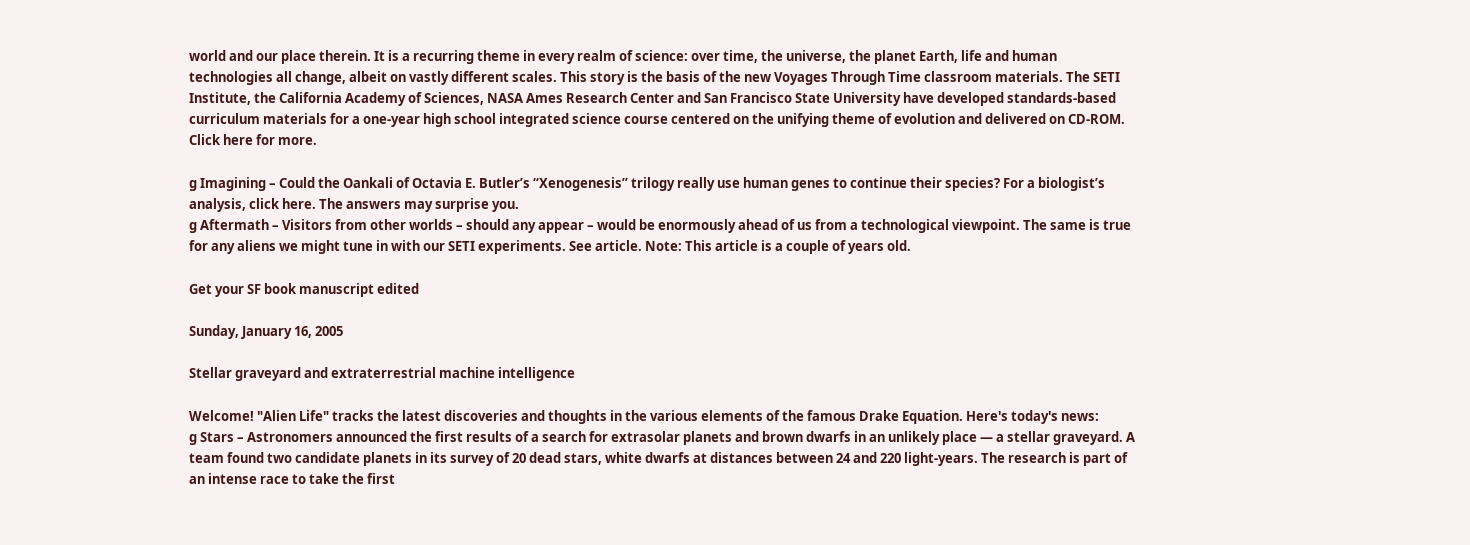world and our place therein. It is a recurring theme in every realm of science: over time, the universe, the planet Earth, life and human technologies all change, albeit on vastly different scales. This story is the basis of the new Voyages Through Time classroom materials. The SETI Institute, the California Academy of Sciences, NASA Ames Research Center and San Francisco State University have developed standards-based curriculum materials for a one-year high school integrated science course centered on the unifying theme of evolution and delivered on CD-ROM. Click here for more.

g Imagining – Could the Oankali of Octavia E. Butler’s “Xenogenesis” trilogy really use human genes to continue their species? For a biologist’s analysis, click here. The answers may surprise you.
g Aftermath – Visitors from other worlds – should any appear – would be enormously ahead of us from a technological viewpoint. The same is true for any aliens we might tune in with our SETI experiments. See article. Note: This article is a couple of years old.

Get your SF book manuscript edited

Sunday, January 16, 2005

Stellar graveyard and extraterrestrial machine intelligence

Welcome! "Alien Life" tracks the latest discoveries and thoughts in the various elements of the famous Drake Equation. Here's today's news:
g Stars – Astronomers announced the first results of a search for extrasolar planets and brown dwarfs in an unlikely place — a stellar graveyard. A team found two candidate planets in its survey of 20 dead stars, white dwarfs at distances between 24 and 220 light-years. The research is part of an intense race to take the first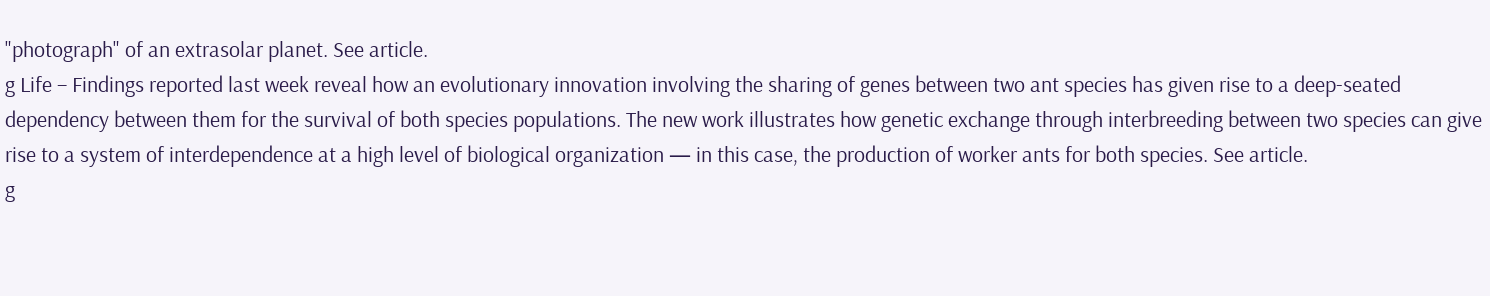"photograph" of an extrasolar planet. See article.
g Life – Findings reported last week reveal how an evolutionary innovation involving the sharing of genes between two ant species has given rise to a deep-seated dependency between them for the survival of both species populations. The new work illustrates how genetic exchange through interbreeding between two species can give rise to a system of interdependence at a high level of biological organization — in this case, the production of worker ants for both species. See article.
g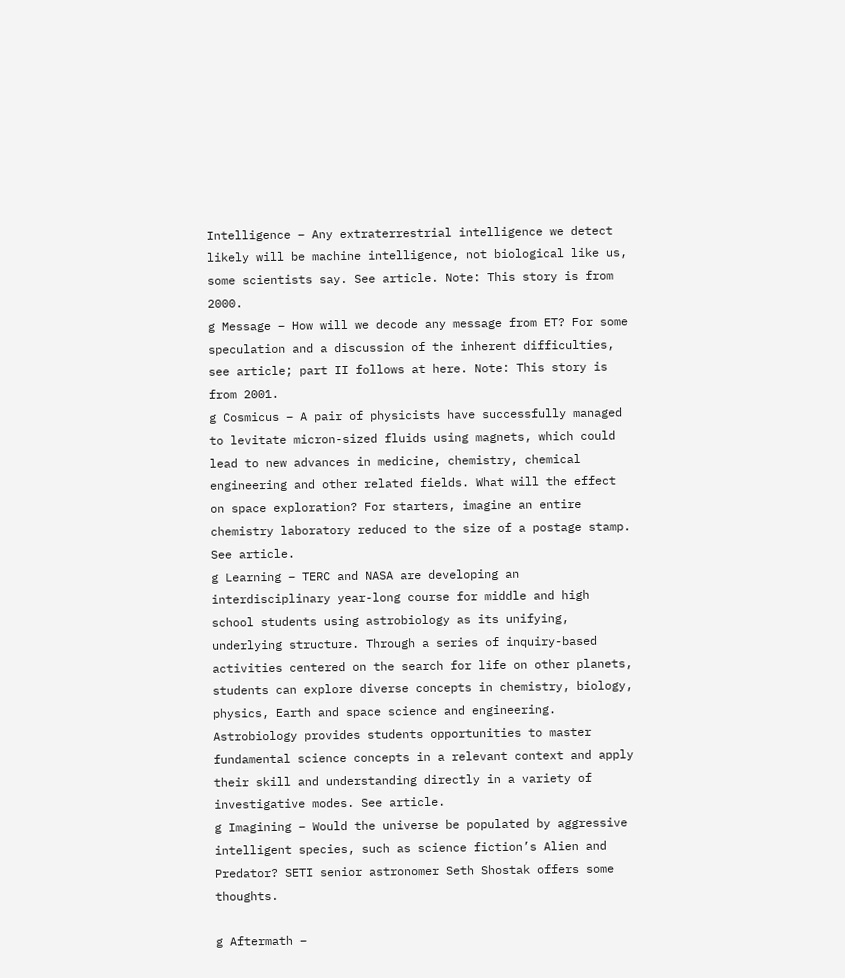Intelligence – Any extraterrestrial intelligence we detect likely will be machine intelligence, not biological like us, some scientists say. See article. Note: This story is from 2000.
g Message – How will we decode any message from ET? For some speculation and a discussion of the inherent difficulties, see article; part II follows at here. Note: This story is from 2001.
g Cosmicus – A pair of physicists have successfully managed to levitate micron-sized fluids using magnets, which could lead to new advances in medicine, chemistry, chemical engineering and other related fields. What will the effect on space exploration? For starters, imagine an entire chemistry laboratory reduced to the size of a postage stamp. See article.
g Learning – TERC and NASA are developing an interdisciplinary year-long course for middle and high school students using astrobiology as its unifying, underlying structure. Through a series of inquiry-based activities centered on the search for life on other planets, students can explore diverse concepts in chemistry, biology, physics, Earth and space science and engineering. Astrobiology provides students opportunities to master fundamental science concepts in a relevant context and apply their skill and understanding directly in a variety of investigative modes. See article.
g Imagining – Would the universe be populated by aggressive intelligent species, such as science fiction’s Alien and Predator? SETI senior astronomer Seth Shostak offers some thoughts.

g Aftermath –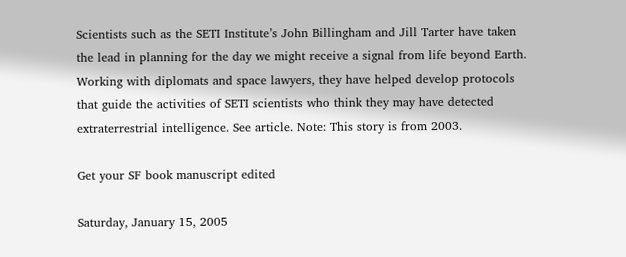Scientists such as the SETI Institute’s John Billingham and Jill Tarter have taken the lead in planning for the day we might receive a signal from life beyond Earth. Working with diplomats and space lawyers, they have helped develop protocols that guide the activities of SETI scientists who think they may have detected extraterrestrial intelligence. See article. Note: This story is from 2003.

Get your SF book manuscript edited

Saturday, January 15, 2005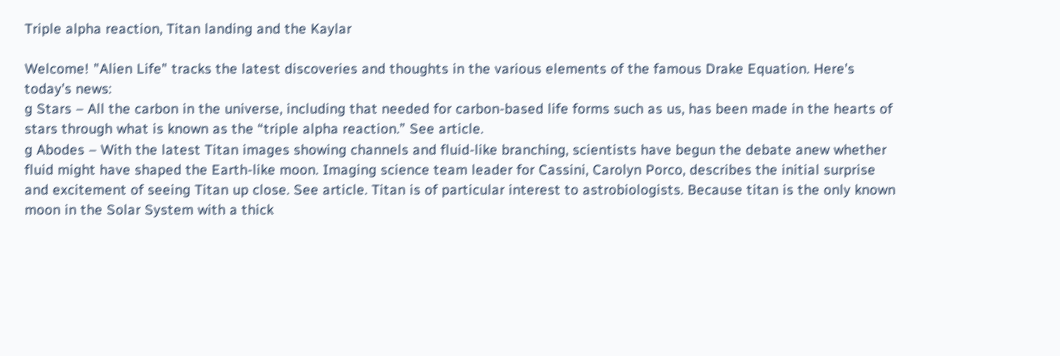Triple alpha reaction, Titan landing and the Kaylar

Welcome! "Alien Life" tracks the latest discoveries and thoughts in the various elements of the famous Drake Equation. Here's today's news:
g Stars – All the carbon in the universe, including that needed for carbon-based life forms such as us, has been made in the hearts of stars through what is known as the “triple alpha reaction.” See article.
g Abodes – With the latest Titan images showing channels and fluid-like branching, scientists have begun the debate anew whether fluid might have shaped the Earth-like moon. Imaging science team leader for Cassini, Carolyn Porco, describes the initial surprise and excitement of seeing Titan up close. See article. Titan is of particular interest to astrobiologists. Because titan is the only known moon in the Solar System with a thick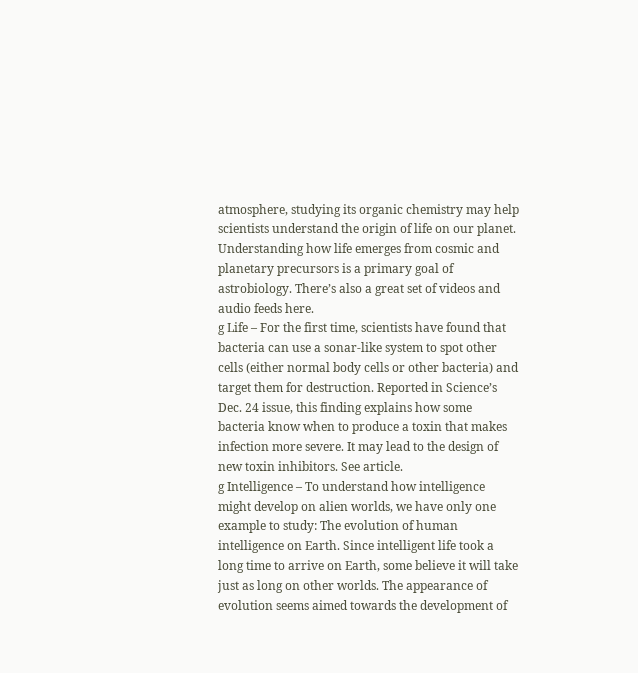atmosphere, studying its organic chemistry may help scientists understand the origin of life on our planet. Understanding how life emerges from cosmic and planetary precursors is a primary goal of astrobiology. There’s also a great set of videos and audio feeds here.
g Life – For the first time, scientists have found that bacteria can use a sonar-like system to spot other cells (either normal body cells or other bacteria) and target them for destruction. Reported in Science’s Dec. 24 issue, this finding explains how some bacteria know when to produce a toxin that makes infection more severe. It may lead to the design of new toxin inhibitors. See article.
g Intelligence – To understand how intelligence might develop on alien worlds, we have only one example to study: The evolution of human intelligence on Earth. Since intelligent life took a long time to arrive on Earth, some believe it will take just as long on other worlds. The appearance of evolution seems aimed towards the development of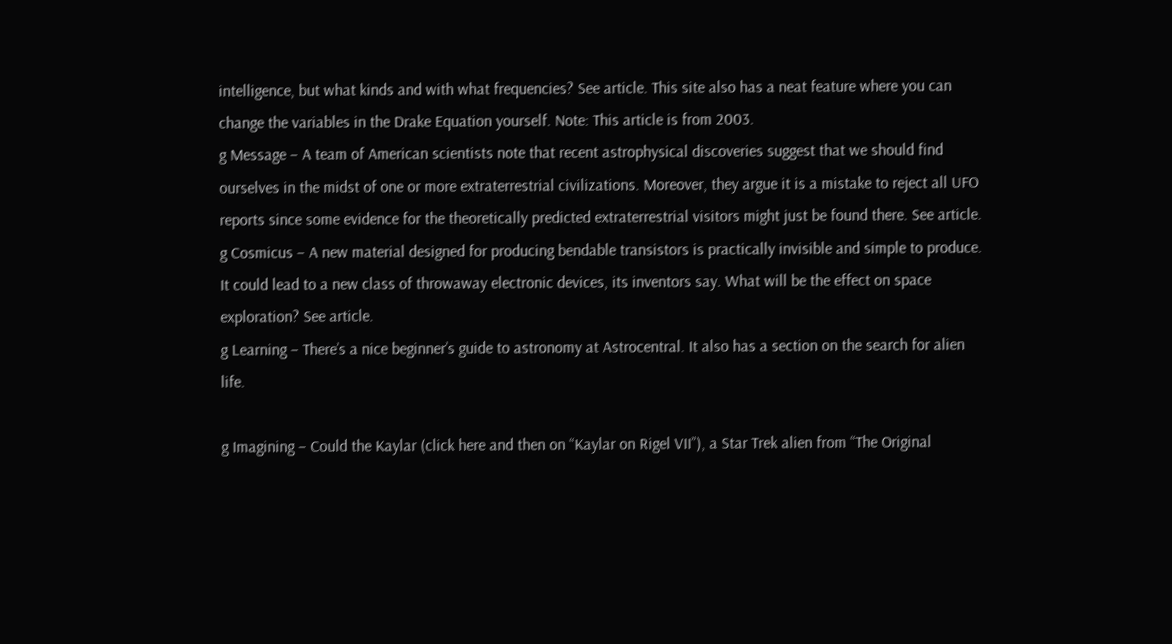intelligence, but what kinds and with what frequencies? See article. This site also has a neat feature where you can change the variables in the Drake Equation yourself. Note: This article is from 2003.
g Message – A team of American scientists note that recent astrophysical discoveries suggest that we should find ourselves in the midst of one or more extraterrestrial civilizations. Moreover, they argue it is a mistake to reject all UFO reports since some evidence for the theoretically predicted extraterrestrial visitors might just be found there. See article.
g Cosmicus – A new material designed for producing bendable transistors is practically invisible and simple to produce. It could lead to a new class of throwaway electronic devices, its inventors say. What will be the effect on space exploration? See article.
g Learning – There’s a nice beginner’s guide to astronomy at Astrocentral. It also has a section on the search for alien life.

g Imagining – Could the Kaylar (click here and then on “Kaylar on Rigel VII”), a Star Trek alien from “The Original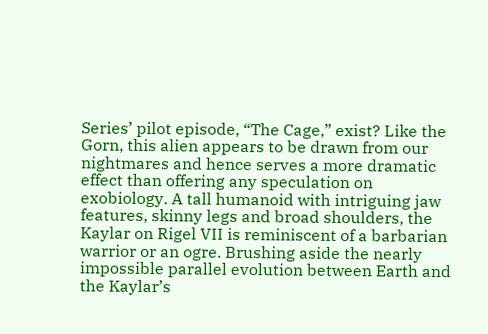Series’ pilot episode, “The Cage,” exist? Like the Gorn, this alien appears to be drawn from our nightmares and hence serves a more dramatic effect than offering any speculation on exobiology. A tall humanoid with intriguing jaw features, skinny legs and broad shoulders, the Kaylar on Rigel VII is reminiscent of a barbarian warrior or an ogre. Brushing aside the nearly impossible parallel evolution between Earth and the Kaylar’s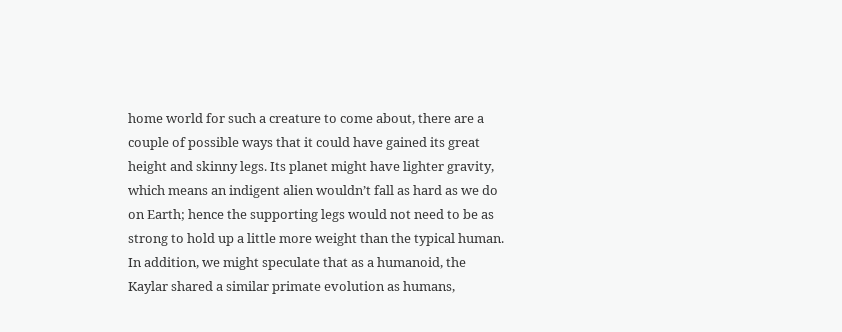home world for such a creature to come about, there are a couple of possible ways that it could have gained its great height and skinny legs. Its planet might have lighter gravity, which means an indigent alien wouldn’t fall as hard as we do on Earth; hence the supporting legs would not need to be as strong to hold up a little more weight than the typical human. In addition, we might speculate that as a humanoid, the Kaylar shared a similar primate evolution as humans,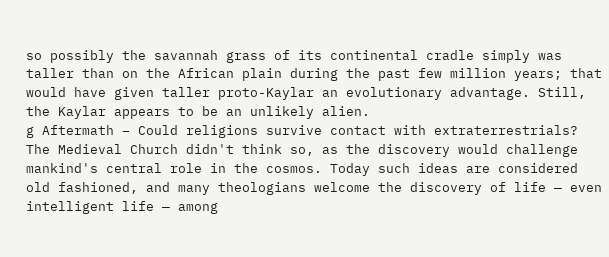so possibly the savannah grass of its continental cradle simply was taller than on the African plain during the past few million years; that would have given taller proto-Kaylar an evolutionary advantage. Still, the Kaylar appears to be an unlikely alien.
g Aftermath – Could religions survive contact with extraterrestrials? The Medieval Church didn't think so, as the discovery would challenge mankind's central role in the cosmos. Today such ideas are considered old fashioned, and many theologians welcome the discovery of life — even intelligent life — among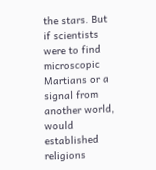the stars. But if scientists were to find microscopic Martians or a signal from another world, would established religions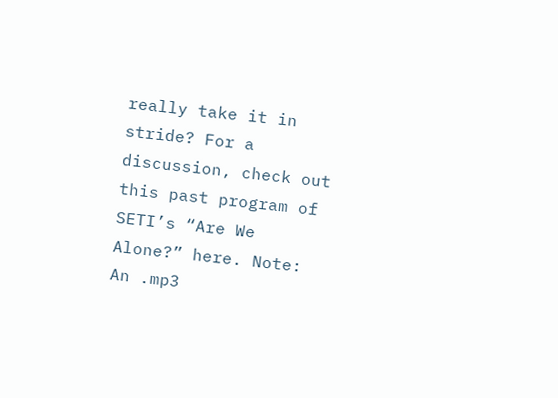really take it in stride? For a discussion, check out this past program of SETI’s “Are We Alone?” here. Note: An .mp3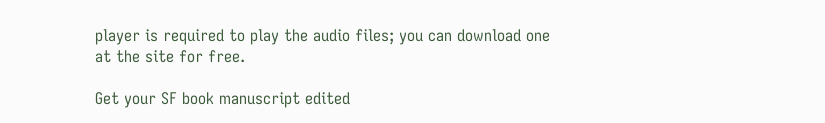player is required to play the audio files; you can download one at the site for free.

Get your SF book manuscript edited